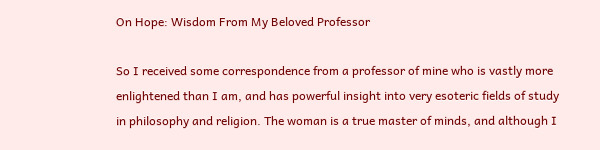On Hope: Wisdom From My Beloved Professor

So I received some correspondence from a professor of mine who is vastly more enlightened than I am, and has powerful insight into very esoteric fields of study in philosophy and religion. The woman is a true master of minds, and although I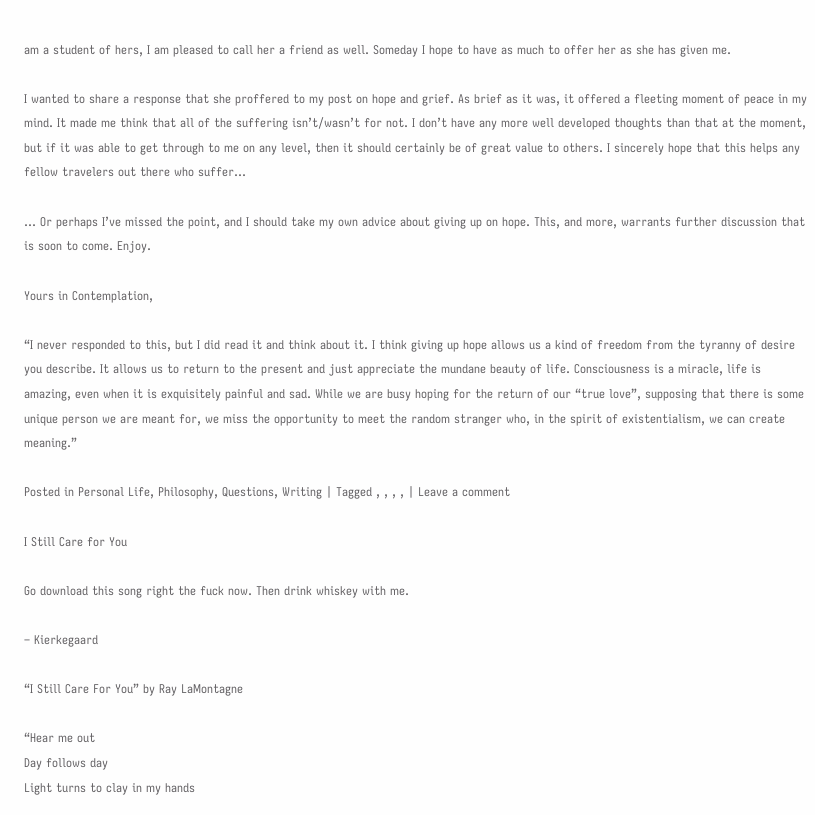am a student of hers, I am pleased to call her a friend as well. Someday I hope to have as much to offer her as she has given me.

I wanted to share a response that she proffered to my post on hope and grief. As brief as it was, it offered a fleeting moment of peace in my mind. It made me think that all of the suffering isn’t/wasn’t for not. I don’t have any more well developed thoughts than that at the moment, but if it was able to get through to me on any level, then it should certainly be of great value to others. I sincerely hope that this helps any fellow travelers out there who suffer…

… Or perhaps I’ve missed the point, and I should take my own advice about giving up on hope. This, and more, warrants further discussion that is soon to come. Enjoy.

Yours in Contemplation,

“I never responded to this, but I did read it and think about it. I think giving up hope allows us a kind of freedom from the tyranny of desire you describe. It allows us to return to the present and just appreciate the mundane beauty of life. Consciousness is a miracle, life is amazing, even when it is exquisitely painful and sad. While we are busy hoping for the return of our “true love”, supposing that there is some unique person we are meant for, we miss the opportunity to meet the random stranger who, in the spirit of existentialism, we can create meaning.”

Posted in Personal Life, Philosophy, Questions, Writing | Tagged , , , , | Leave a comment

I Still Care for You

Go download this song right the fuck now. Then drink whiskey with me.

– Kierkegaard

“I Still Care For You” by Ray LaMontagne

“Hear me out
Day follows day
Light turns to clay in my hands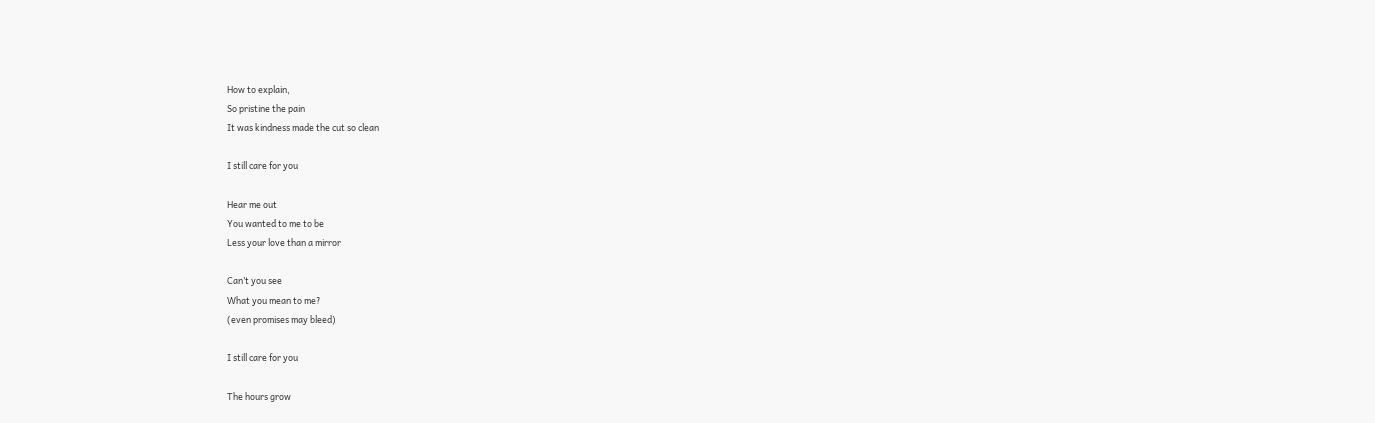How to explain,
So pristine the pain
It was kindness made the cut so clean

I still care for you

Hear me out
You wanted to me to be
Less your love than a mirror

Can’t you see
What you mean to me?
(even promises may bleed)

I still care for you

The hours grow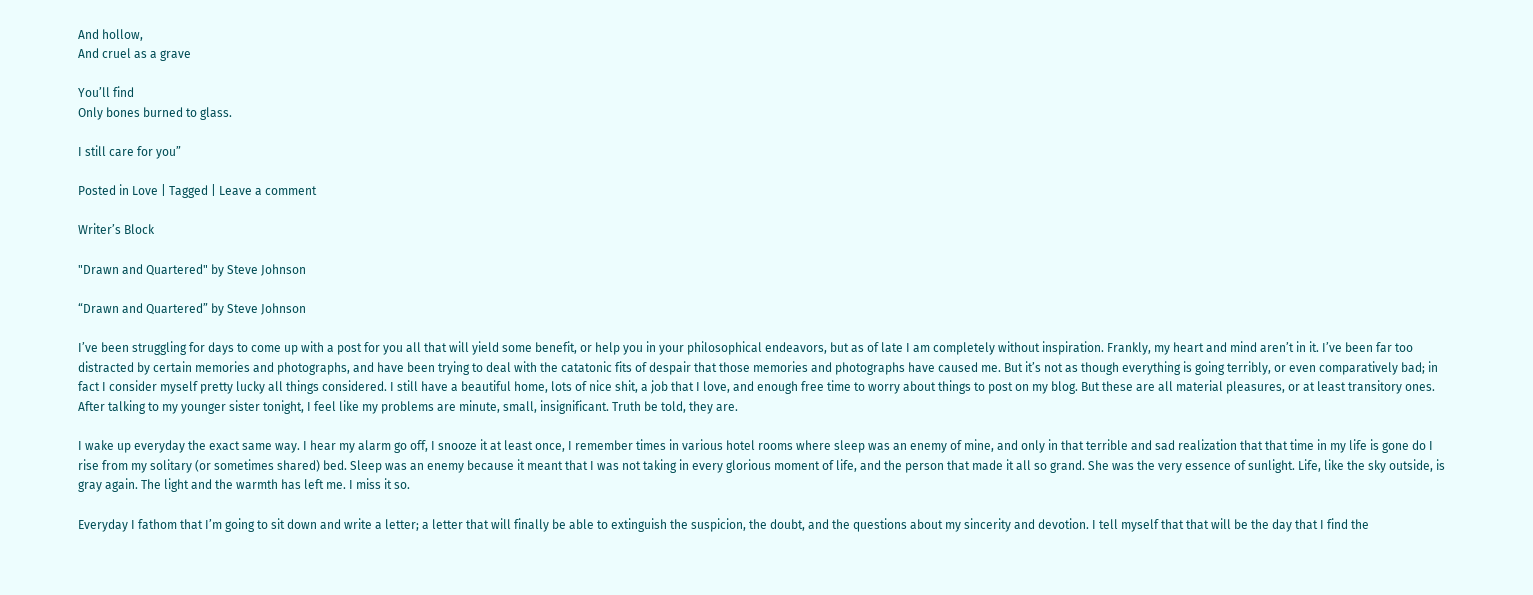And hollow,
And cruel as a grave

You’ll find
Only bones burned to glass.

I still care for you”

Posted in Love | Tagged | Leave a comment

Writer’s Block

"Drawn and Quartered" by Steve Johnson

“Drawn and Quartered” by Steve Johnson

I’ve been struggling for days to come up with a post for you all that will yield some benefit, or help you in your philosophical endeavors, but as of late I am completely without inspiration. Frankly, my heart and mind aren’t in it. I’ve been far too distracted by certain memories and photographs, and have been trying to deal with the catatonic fits of despair that those memories and photographs have caused me. But it’s not as though everything is going terribly, or even comparatively bad; in fact I consider myself pretty lucky all things considered. I still have a beautiful home, lots of nice shit, a job that I love, and enough free time to worry about things to post on my blog. But these are all material pleasures, or at least transitory ones. After talking to my younger sister tonight, I feel like my problems are minute, small, insignificant. Truth be told, they are.

I wake up everyday the exact same way. I hear my alarm go off, I snooze it at least once, I remember times in various hotel rooms where sleep was an enemy of mine, and only in that terrible and sad realization that that time in my life is gone do I rise from my solitary (or sometimes shared) bed. Sleep was an enemy because it meant that I was not taking in every glorious moment of life, and the person that made it all so grand. She was the very essence of sunlight. Life, like the sky outside, is gray again. The light and the warmth has left me. I miss it so.

Everyday I fathom that I’m going to sit down and write a letter; a letter that will finally be able to extinguish the suspicion, the doubt, and the questions about my sincerity and devotion. I tell myself that that will be the day that I find the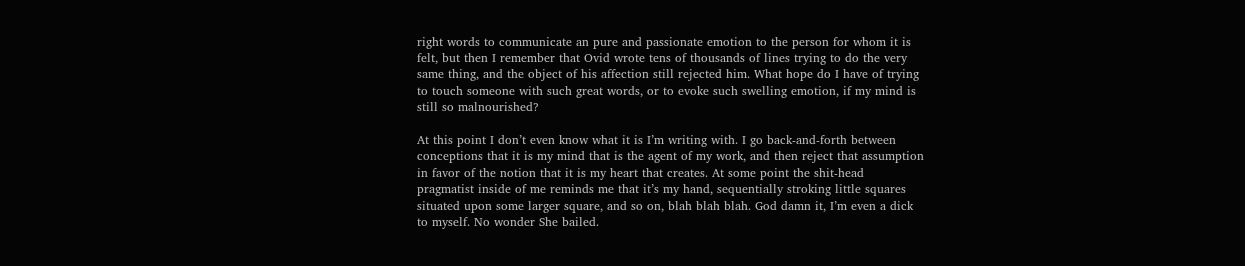right words to communicate an pure and passionate emotion to the person for whom it is felt, but then I remember that Ovid wrote tens of thousands of lines trying to do the very same thing, and the object of his affection still rejected him. What hope do I have of trying to touch someone with such great words, or to evoke such swelling emotion, if my mind is still so malnourished?

At this point I don’t even know what it is I’m writing with. I go back-and-forth between conceptions that it is my mind that is the agent of my work, and then reject that assumption in favor of the notion that it is my heart that creates. At some point the shit-head pragmatist inside of me reminds me that it’s my hand, sequentially stroking little squares situated upon some larger square, and so on, blah blah blah. God damn it, I’m even a dick to myself. No wonder She bailed.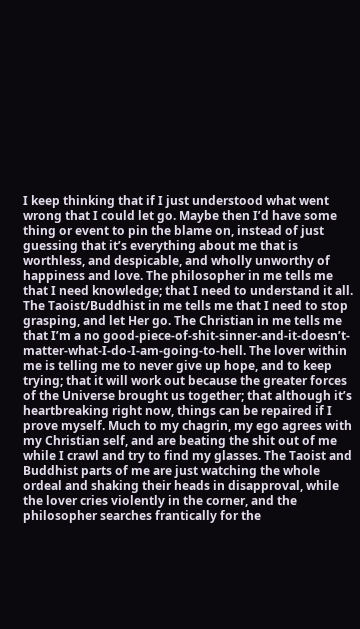I keep thinking that if I just understood what went wrong that I could let go. Maybe then I’d have some thing or event to pin the blame on, instead of just guessing that it’s everything about me that is worthless, and despicable, and wholly unworthy of happiness and love. The philosopher in me tells me that I need knowledge; that I need to understand it all. The Taoist/Buddhist in me tells me that I need to stop grasping, and let Her go. The Christian in me tells me that I’m a no good-piece-of-shit-sinner-and-it-doesn’t-matter-what-I-do-I-am-going-to-hell. The lover within me is telling me to never give up hope, and to keep trying; that it will work out because the greater forces of the Universe brought us together; that although it’s heartbreaking right now, things can be repaired if I prove myself. Much to my chagrin, my ego agrees with my Christian self, and are beating the shit out of me while I crawl and try to find my glasses. The Taoist and Buddhist parts of me are just watching the whole ordeal and shaking their heads in disapproval, while the lover cries violently in the corner, and the philosopher searches frantically for the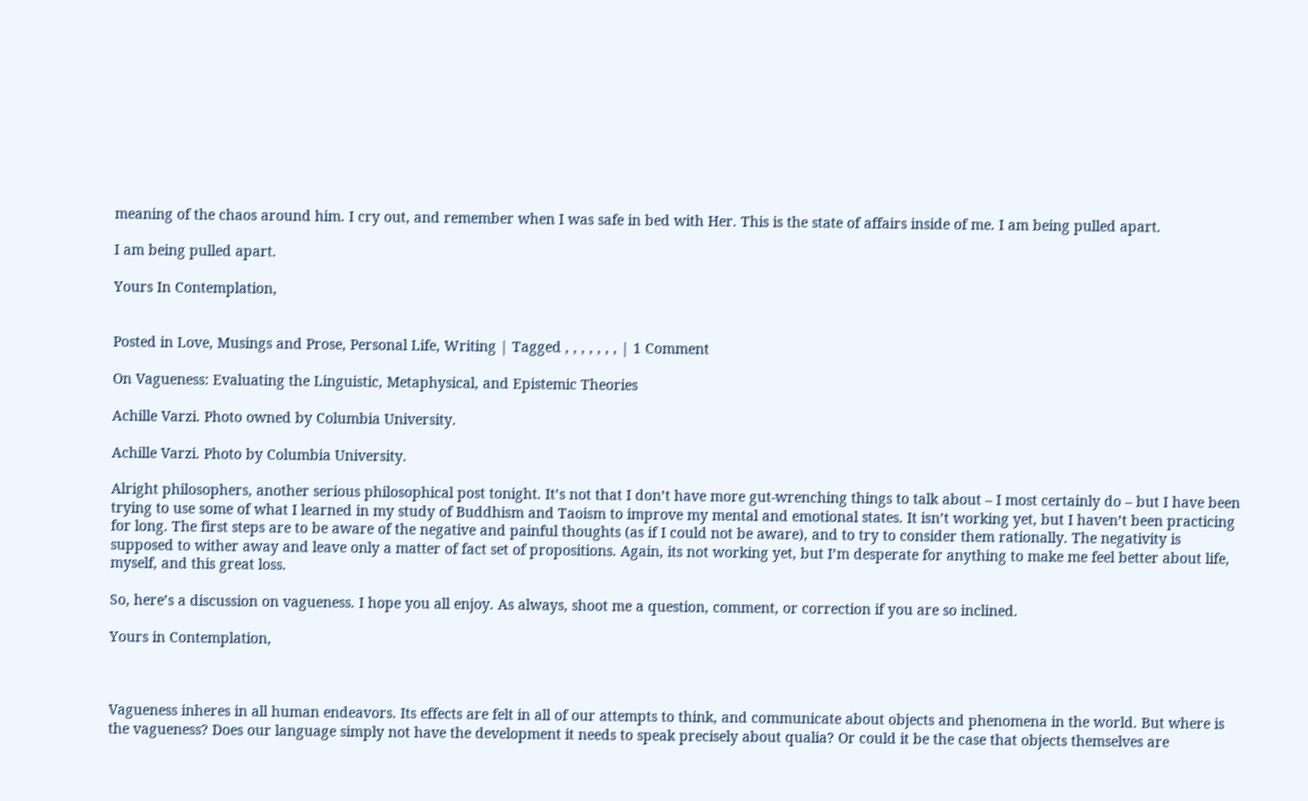meaning of the chaos around him. I cry out, and remember when I was safe in bed with Her. This is the state of affairs inside of me. I am being pulled apart.

I am being pulled apart.

Yours In Contemplation,


Posted in Love, Musings and Prose, Personal Life, Writing | Tagged , , , , , , , | 1 Comment

On Vagueness: Evaluating the Linguistic, Metaphysical, and Epistemic Theories

Achille Varzi. Photo owned by Columbia University.

Achille Varzi. Photo by Columbia University.

Alright philosophers, another serious philosophical post tonight. It’s not that I don’t have more gut-wrenching things to talk about – I most certainly do – but I have been trying to use some of what I learned in my study of Buddhism and Taoism to improve my mental and emotional states. It isn’t working yet, but I haven’t been practicing for long. The first steps are to be aware of the negative and painful thoughts (as if I could not be aware), and to try to consider them rationally. The negativity is supposed to wither away and leave only a matter of fact set of propositions. Again, its not working yet, but I’m desperate for anything to make me feel better about life, myself, and this great loss.

So, here’s a discussion on vagueness. I hope you all enjoy. As always, shoot me a question, comment, or correction if you are so inclined.

Yours in Contemplation,



Vagueness inheres in all human endeavors. Its effects are felt in all of our attempts to think, and communicate about objects and phenomena in the world. But where is the vagueness? Does our language simply not have the development it needs to speak precisely about qualia? Or could it be the case that objects themselves are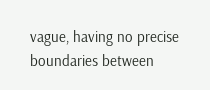vague, having no precise boundaries between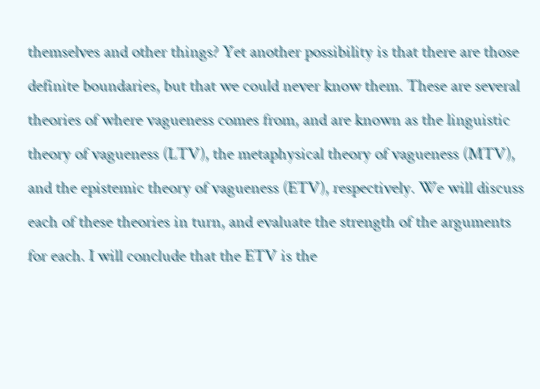themselves and other things? Yet another possibility is that there are those definite boundaries, but that we could never know them. These are several theories of where vagueness comes from, and are known as the linguistic theory of vagueness (LTV), the metaphysical theory of vagueness (MTV), and the epistemic theory of vagueness (ETV), respectively. We will discuss each of these theories in turn, and evaluate the strength of the arguments for each. I will conclude that the ETV is the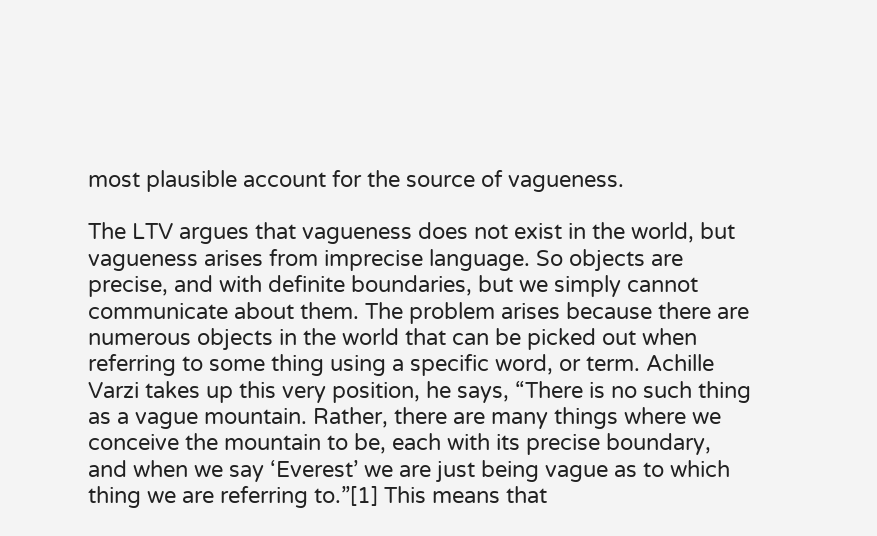most plausible account for the source of vagueness.

The LTV argues that vagueness does not exist in the world, but vagueness arises from imprecise language. So objects are precise, and with definite boundaries, but we simply cannot communicate about them. The problem arises because there are numerous objects in the world that can be picked out when referring to some thing using a specific word, or term. Achille Varzi takes up this very position, he says, “There is no such thing as a vague mountain. Rather, there are many things where we conceive the mountain to be, each with its precise boundary, and when we say ‘Everest’ we are just being vague as to which thing we are referring to.”[1] This means that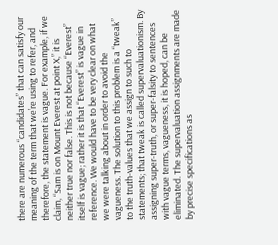there are numerous “candidates” that can satisfy our meaning of the term that we’re using to refer, and therefore, the statement is vague. For example, if we claim, “Sam is on Mount Everest at point X,” it is neither true nor false. This is not because “Everest” itself is vague; rather it is that “Everest” is vague in reference. We would have to be very clear on what we were talking about in order to avoid the vagueness. The solution to this problem is a “tweak” to the truth-values that we assign to such to statements; that tweak is called supervaluationism. By assigning super-truth, or super-falsity to sentences with vague terms, vagueness, it is hoped, can be eliminated. The supervaluation assignments are made by precise specifications as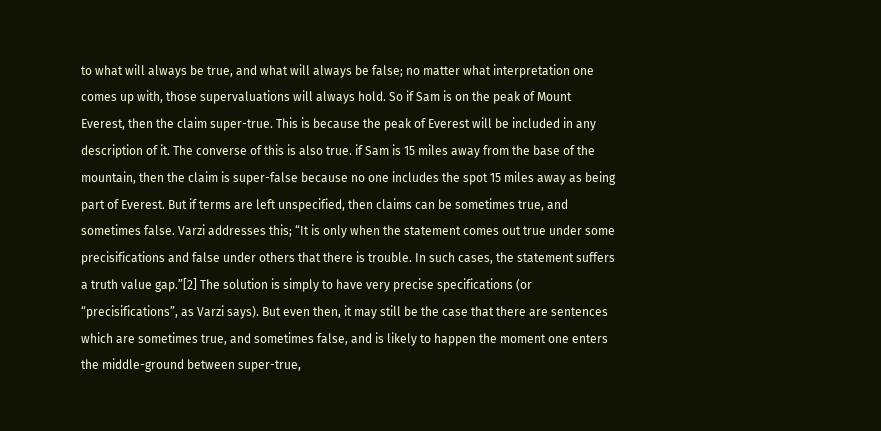to what will always be true, and what will always be false; no matter what interpretation one comes up with, those supervaluations will always hold. So if Sam is on the peak of Mount Everest, then the claim super-true. This is because the peak of Everest will be included in any description of it. The converse of this is also true. if Sam is 15 miles away from the base of the mountain, then the claim is super-false because no one includes the spot 15 miles away as being part of Everest. But if terms are left unspecified, then claims can be sometimes true, and sometimes false. Varzi addresses this; “It is only when the statement comes out true under some precisifications and false under others that there is trouble. In such cases, the statement suffers a truth value gap.”[2] The solution is simply to have very precise specifications (or “precisifications”, as Varzi says). But even then, it may still be the case that there are sentences which are sometimes true, and sometimes false, and is likely to happen the moment one enters the middle-ground between super-true,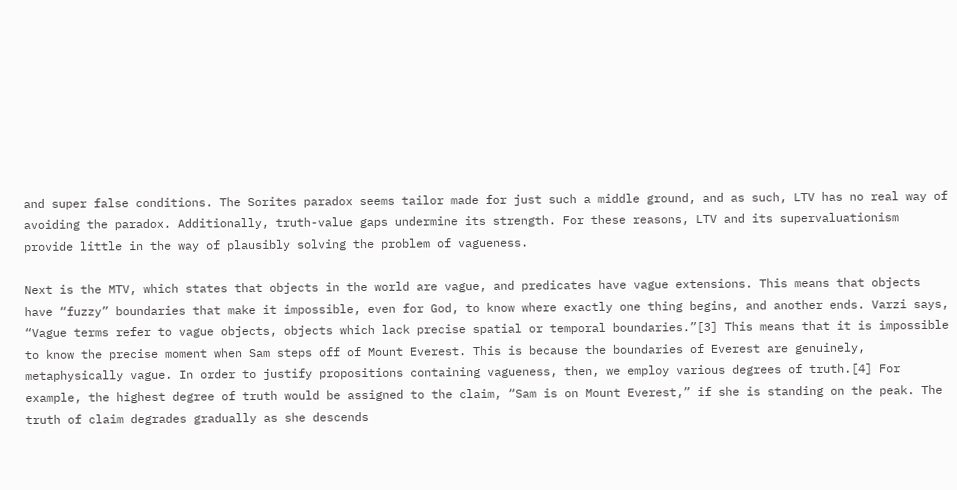and super false conditions. The Sorites paradox seems tailor made for just such a middle ground, and as such, LTV has no real way of avoiding the paradox. Additionally, truth-value gaps undermine its strength. For these reasons, LTV and its supervaluationism provide little in the way of plausibly solving the problem of vagueness.

Next is the MTV, which states that objects in the world are vague, and predicates have vague extensions. This means that objects have “fuzzy” boundaries that make it impossible, even for God, to know where exactly one thing begins, and another ends. Varzi says, “Vague terms refer to vague objects, objects which lack precise spatial or temporal boundaries.”[3] This means that it is impossible to know the precise moment when Sam steps off of Mount Everest. This is because the boundaries of Everest are genuinely, metaphysically vague. In order to justify propositions containing vagueness, then, we employ various degrees of truth.[4] For example, the highest degree of truth would be assigned to the claim, “Sam is on Mount Everest,” if she is standing on the peak. The truth of claim degrades gradually as she descends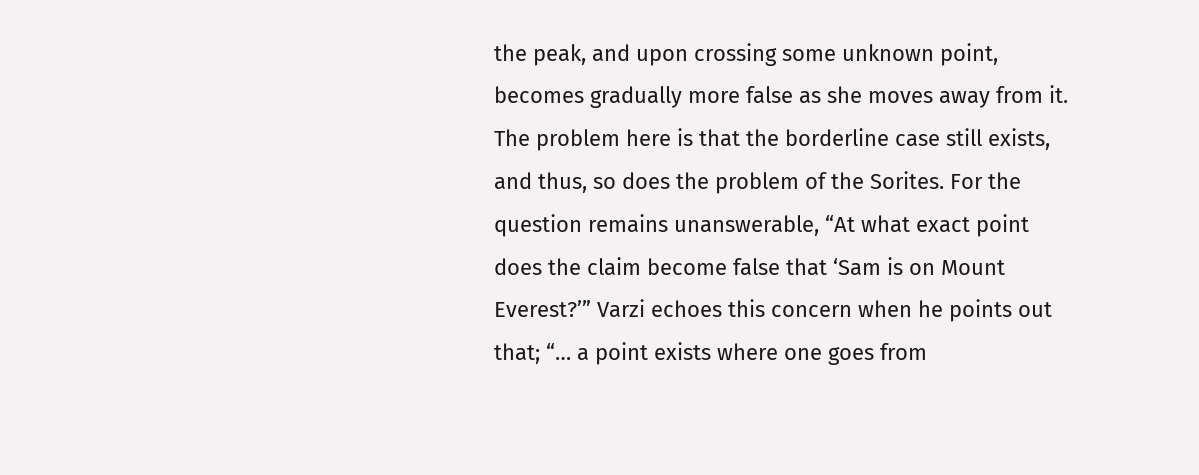the peak, and upon crossing some unknown point, becomes gradually more false as she moves away from it. The problem here is that the borderline case still exists, and thus, so does the problem of the Sorites. For the question remains unanswerable, “At what exact point does the claim become false that ‘Sam is on Mount Everest?’” Varzi echoes this concern when he points out that; “… a point exists where one goes from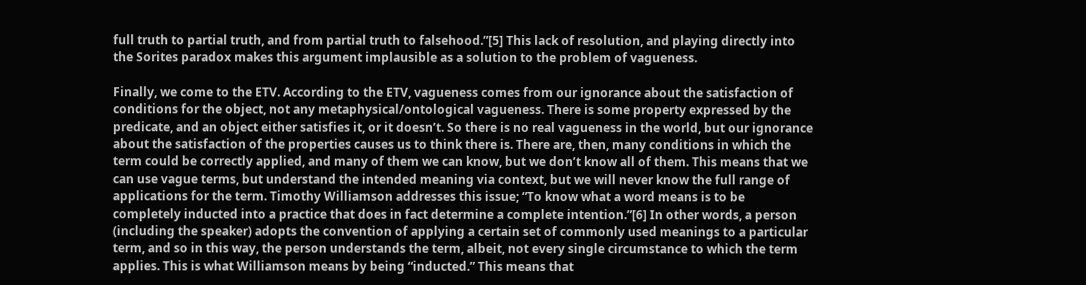full truth to partial truth, and from partial truth to falsehood.”[5] This lack of resolution, and playing directly into the Sorites paradox makes this argument implausible as a solution to the problem of vagueness.

Finally, we come to the ETV. According to the ETV, vagueness comes from our ignorance about the satisfaction of conditions for the object, not any metaphysical/ontological vagueness. There is some property expressed by the predicate, and an object either satisfies it, or it doesn’t. So there is no real vagueness in the world, but our ignorance about the satisfaction of the properties causes us to think there is. There are, then, many conditions in which the term could be correctly applied, and many of them we can know, but we don’t know all of them. This means that we can use vague terms, but understand the intended meaning via context, but we will never know the full range of applications for the term. Timothy Williamson addresses this issue; “To know what a word means is to be completely inducted into a practice that does in fact determine a complete intention.”[6] In other words, a person (including the speaker) adopts the convention of applying a certain set of commonly used meanings to a particular term, and so in this way, the person understands the term, albeit, not every single circumstance to which the term applies. This is what Williamson means by being “inducted.” This means that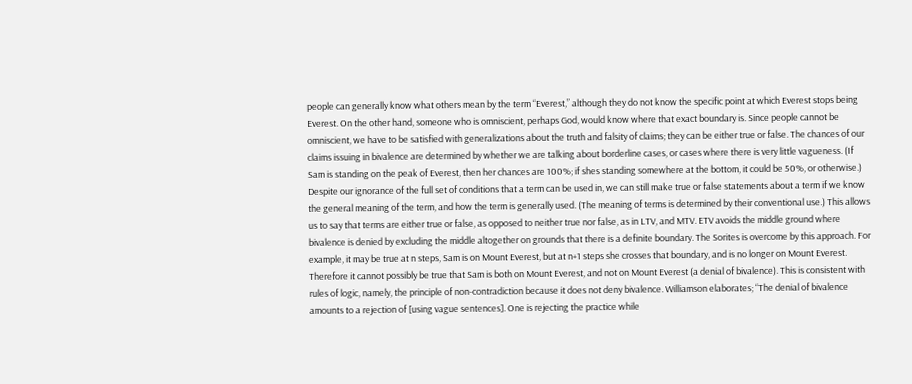people can generally know what others mean by the term “Everest,” although they do not know the specific point at which Everest stops being Everest. On the other hand, someone who is omniscient, perhaps God, would know where that exact boundary is. Since people cannot be omniscient, we have to be satisfied with generalizations about the truth and falsity of claims; they can be either true or false. The chances of our claims issuing in bivalence are determined by whether we are talking about borderline cases, or cases where there is very little vagueness. (If Sam is standing on the peak of Everest, then her chances are 100%; if shes standing somewhere at the bottom, it could be 50%, or otherwise.) Despite our ignorance of the full set of conditions that a term can be used in, we can still make true or false statements about a term if we know the general meaning of the term, and how the term is generally used. (The meaning of terms is determined by their conventional use.) This allows us to say that terms are either true or false, as opposed to neither true nor false, as in LTV, and MTV. ETV avoids the middle ground where bivalence is denied by excluding the middle altogether on grounds that there is a definite boundary. The Sorites is overcome by this approach. For example, it may be true at n steps, Sam is on Mount Everest, but at n+1 steps she crosses that boundary, and is no longer on Mount Everest. Therefore it cannot possibly be true that Sam is both on Mount Everest, and not on Mount Everest (a denial of bivalence). This is consistent with rules of logic, namely, the principle of non-contradiction because it does not deny bivalence. Williamson elaborates; “The denial of bivalence amounts to a rejection of [using vague sentences]. One is rejecting the practice while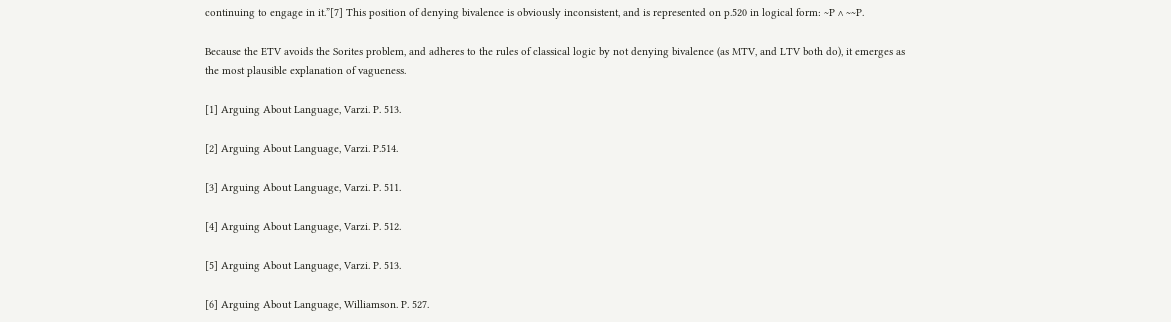continuing to engage in it.”[7] This position of denying bivalence is obviously inconsistent, and is represented on p.520 in logical form: ~P ∧ ~~P.

Because the ETV avoids the Sorites problem, and adheres to the rules of classical logic by not denying bivalence (as MTV, and LTV both do), it emerges as the most plausible explanation of vagueness.

[1] Arguing About Language, Varzi. P. 513.

[2] Arguing About Language, Varzi. P.514.

[3] Arguing About Language, Varzi. P. 511.

[4] Arguing About Language, Varzi. P. 512.

[5] Arguing About Language, Varzi. P. 513.

[6] Arguing About Language, Williamson. P. 527.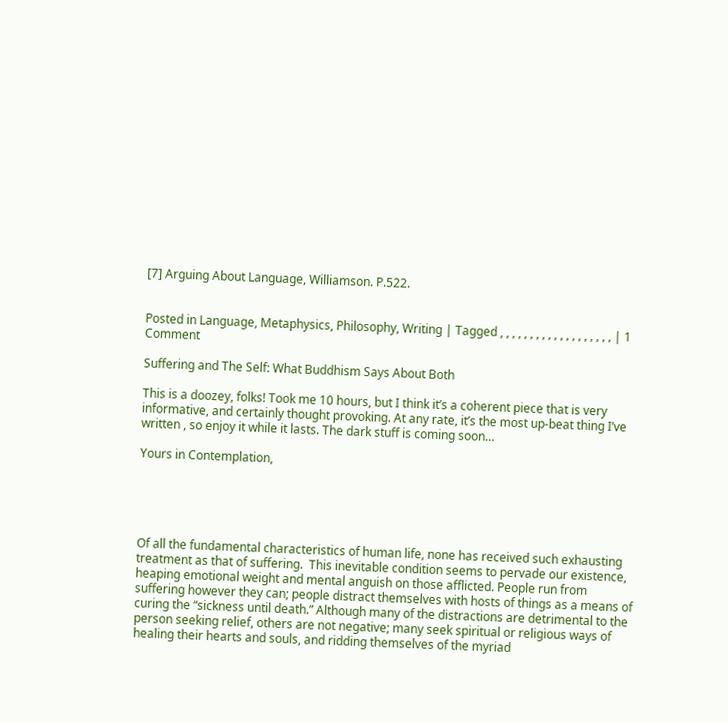[7] Arguing About Language, Williamson. P.522.


Posted in Language, Metaphysics, Philosophy, Writing | Tagged , , , , , , , , , , , , , , , , , , , | 1 Comment

Suffering and The Self: What Buddhism Says About Both

This is a doozey, folks! Took me 10 hours, but I think it’s a coherent piece that is very informative, and certainly thought provoking. At any rate, it’s the most up-beat thing I’ve written , so enjoy it while it lasts. The dark stuff is coming soon…

Yours in Contemplation,





Of all the fundamental characteristics of human life, none has received such exhausting treatment as that of suffering.  This inevitable condition seems to pervade our existence, heaping emotional weight and mental anguish on those afflicted. People run from suffering however they can; people distract themselves with hosts of things as a means of curing the “sickness until death.” Although many of the distractions are detrimental to the person seeking relief, others are not negative; many seek spiritual or religious ways of healing their hearts and souls, and ridding themselves of the myriad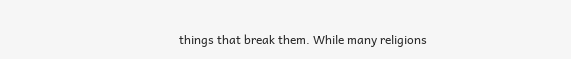things that break them. While many religions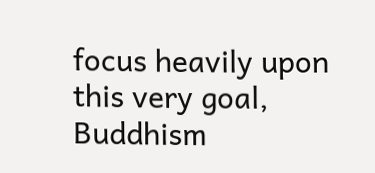focus heavily upon this very goal, Buddhism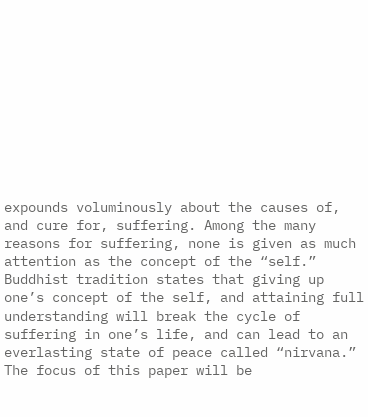expounds voluminously about the causes of, and cure for, suffering. Among the many reasons for suffering, none is given as much attention as the concept of the “self.” Buddhist tradition states that giving up one’s concept of the self, and attaining full understanding will break the cycle of suffering in one’s life, and can lead to an everlasting state of peace called “nirvana.” The focus of this paper will be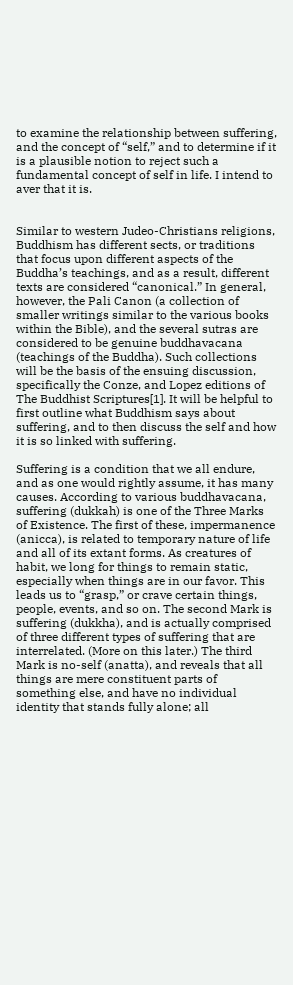to examine the relationship between suffering, and the concept of “self,” and to determine if it is a plausible notion to reject such a fundamental concept of self in life. I intend to aver that it is.


Similar to western Judeo-Christians religions, Buddhism has different sects, or traditions that focus upon different aspects of the Buddha’s teachings, and as a result, different texts are considered “canonical.” In general, however, the Pali Canon (a collection of smaller writings similar to the various books within the Bible), and the several sutras are considered to be genuine buddhavacana (teachings of the Buddha). Such collections will be the basis of the ensuing discussion, specifically the Conze, and Lopez editions of The Buddhist Scriptures[1]. It will be helpful to first outline what Buddhism says about suffering, and to then discuss the self and how it is so linked with suffering.

Suffering is a condition that we all endure, and as one would rightly assume, it has many causes. According to various buddhavacana, suffering (dukkah) is one of the Three Marks of Existence. The first of these, impermanence (anicca), is related to temporary nature of life and all of its extant forms. As creatures of habit, we long for things to remain static, especially when things are in our favor. This leads us to “grasp,” or crave certain things, people, events, and so on. The second Mark is suffering (dukkha), and is actually comprised of three different types of suffering that are interrelated. (More on this later.) The third Mark is no-self (anatta), and reveals that all things are mere constituent parts of something else, and have no individual identity that stands fully alone; all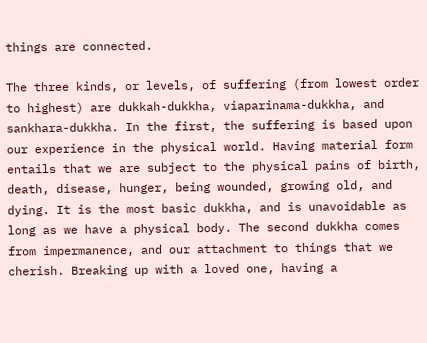things are connected.

The three kinds, or levels, of suffering (from lowest order to highest) are dukkah-dukkha, viaparinama-dukkha, and sankhara-dukkha. In the first, the suffering is based upon our experience in the physical world. Having material form entails that we are subject to the physical pains of birth, death, disease, hunger, being wounded, growing old, and dying. It is the most basic dukkha, and is unavoidable as long as we have a physical body. The second dukkha comes from impermanence, and our attachment to things that we cherish. Breaking up with a loved one, having a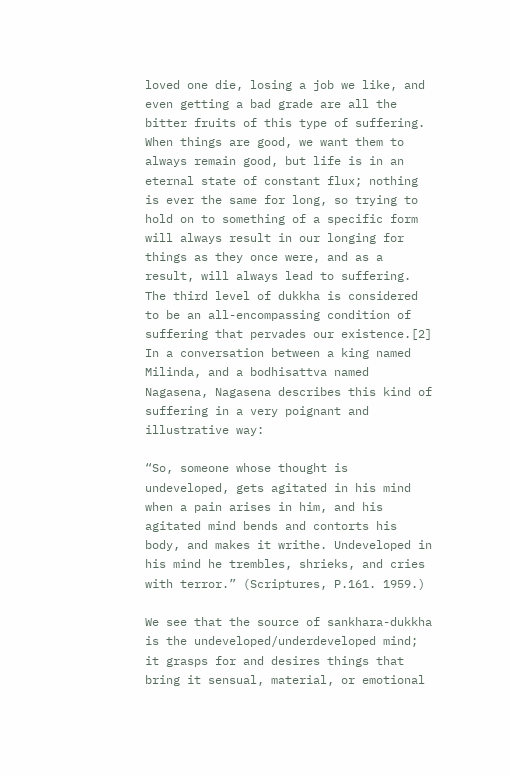loved one die, losing a job we like, and even getting a bad grade are all the bitter fruits of this type of suffering. When things are good, we want them to always remain good, but life is in an eternal state of constant flux; nothing is ever the same for long, so trying to hold on to something of a specific form will always result in our longing for things as they once were, and as a result, will always lead to suffering. The third level of dukkha is considered to be an all-encompassing condition of suffering that pervades our existence.[2] In a conversation between a king named Milinda, and a bodhisattva named Nagasena, Nagasena describes this kind of suffering in a very poignant and illustrative way:

“So, someone whose thought is undeveloped, gets agitated in his mind when a pain arises in him, and his agitated mind bends and contorts his body, and makes it writhe. Undeveloped in his mind he trembles, shrieks, and cries with terror.” (Scriptures, P.161. 1959.)

We see that the source of sankhara-dukkha is the undeveloped/underdeveloped mind; it grasps for and desires things that bring it sensual, material, or emotional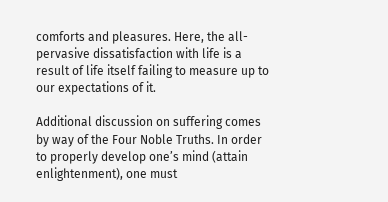comforts and pleasures. Here, the all-pervasive dissatisfaction with life is a result of life itself failing to measure up to our expectations of it.

Additional discussion on suffering comes by way of the Four Noble Truths. In order to properly develop one’s mind (attain enlightenment), one must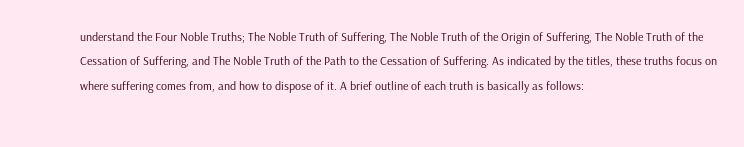understand the Four Noble Truths; The Noble Truth of Suffering, The Noble Truth of the Origin of Suffering, The Noble Truth of the Cessation of Suffering, and The Noble Truth of the Path to the Cessation of Suffering. As indicated by the titles, these truths focus on where suffering comes from, and how to dispose of it. A brief outline of each truth is basically as follows: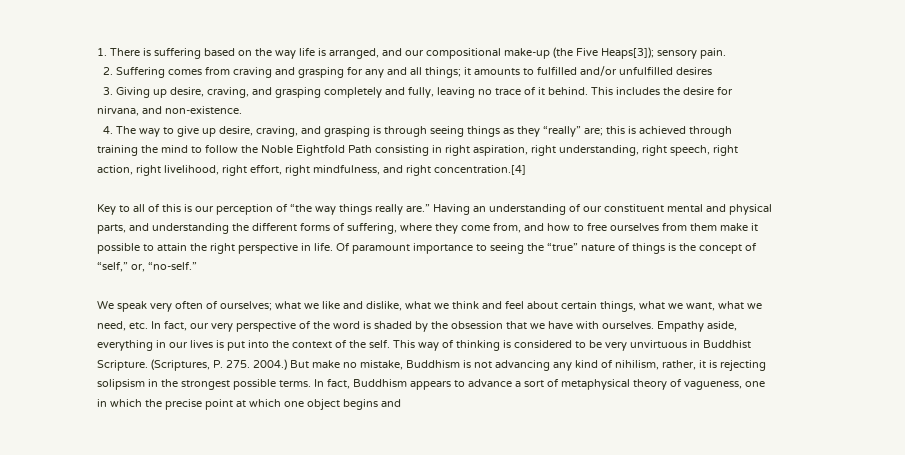1. There is suffering based on the way life is arranged, and our compositional make-up (the Five Heaps[3]); sensory pain.
  2. Suffering comes from craving and grasping for any and all things; it amounts to fulfilled and/or unfulfilled desires
  3. Giving up desire, craving, and grasping completely and fully, leaving no trace of it behind. This includes the desire for nirvana, and non-existence.
  4. The way to give up desire, craving, and grasping is through seeing things as they “really” are; this is achieved through training the mind to follow the Noble Eightfold Path consisting in right aspiration, right understanding, right speech, right action, right livelihood, right effort, right mindfulness, and right concentration.[4]

Key to all of this is our perception of “the way things really are.” Having an understanding of our constituent mental and physical parts, and understanding the different forms of suffering, where they come from, and how to free ourselves from them make it possible to attain the right perspective in life. Of paramount importance to seeing the “true” nature of things is the concept of “self,” or, “no-self.”

We speak very often of ourselves; what we like and dislike, what we think and feel about certain things, what we want, what we need, etc. In fact, our very perspective of the word is shaded by the obsession that we have with ourselves. Empathy aside, everything in our lives is put into the context of the self. This way of thinking is considered to be very unvirtuous in Buddhist Scripture. (Scriptures, P. 275. 2004.) But make no mistake, Buddhism is not advancing any kind of nihilism, rather, it is rejecting solipsism in the strongest possible terms. In fact, Buddhism appears to advance a sort of metaphysical theory of vagueness, one in which the precise point at which one object begins and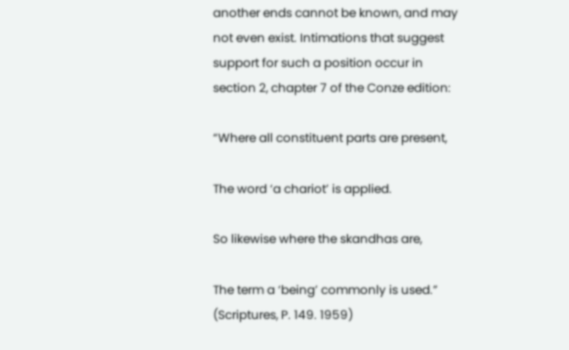another ends cannot be known, and may not even exist. Intimations that suggest support for such a position occur in section 2, chapter 7 of the Conze edition:

“Where all constituent parts are present,

The word ‘a chariot’ is applied.

So likewise where the skandhas are,

The term a ‘being’ commonly is used.” (Scriptures, P. 149. 1959)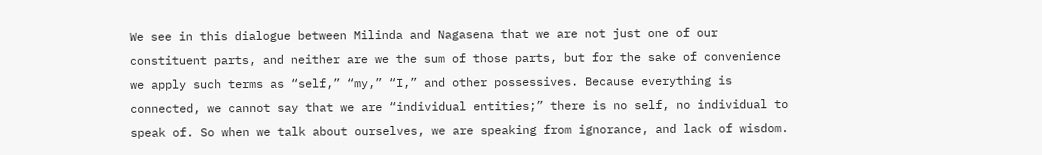We see in this dialogue between Milinda and Nagasena that we are not just one of our constituent parts, and neither are we the sum of those parts, but for the sake of convenience we apply such terms as “self,” “my,” “I,” and other possessives. Because everything is connected, we cannot say that we are “individual entities;” there is no self, no individual to speak of. So when we talk about ourselves, we are speaking from ignorance, and lack of wisdom.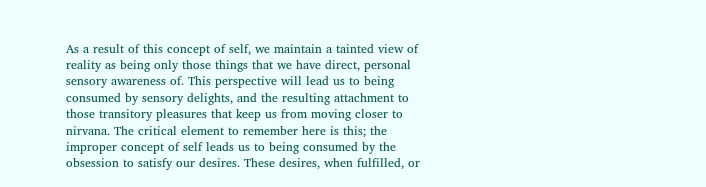As a result of this concept of self, we maintain a tainted view of reality as being only those things that we have direct, personal sensory awareness of. This perspective will lead us to being consumed by sensory delights, and the resulting attachment to those transitory pleasures that keep us from moving closer to nirvana. The critical element to remember here is this; the improper concept of self leads us to being consumed by the obsession to satisfy our desires. These desires, when fulfilled, or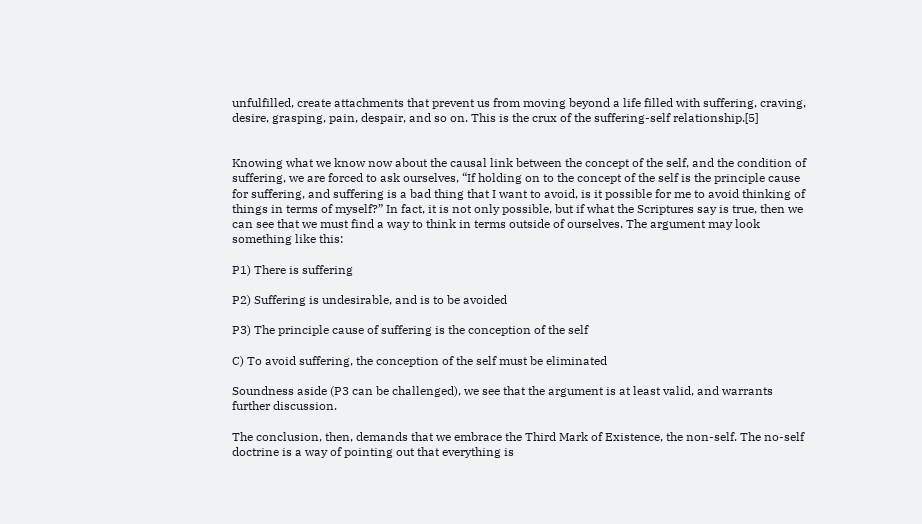unfulfilled, create attachments that prevent us from moving beyond a life filled with suffering, craving, desire, grasping, pain, despair, and so on. This is the crux of the suffering-self relationship.[5]


Knowing what we know now about the causal link between the concept of the self, and the condition of suffering, we are forced to ask ourselves, “If holding on to the concept of the self is the principle cause for suffering, and suffering is a bad thing that I want to avoid, is it possible for me to avoid thinking of things in terms of myself?” In fact, it is not only possible, but if what the Scriptures say is true, then we can see that we must find a way to think in terms outside of ourselves. The argument may look something like this:

P1) There is suffering

P2) Suffering is undesirable, and is to be avoided

P3) The principle cause of suffering is the conception of the self

C) To avoid suffering, the conception of the self must be eliminated

Soundness aside (P3 can be challenged), we see that the argument is at least valid, and warrants further discussion.

The conclusion, then, demands that we embrace the Third Mark of Existence, the non-self. The no-self doctrine is a way of pointing out that everything is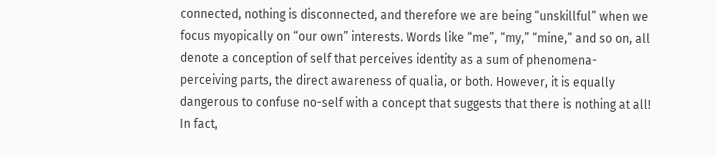connected, nothing is disconnected, and therefore we are being “unskillful” when we focus myopically on “our own” interests. Words like “me”, “my,” “mine,” and so on, all denote a conception of self that perceives identity as a sum of phenomena-perceiving parts, the direct awareness of qualia, or both. However, it is equally dangerous to confuse no-self with a concept that suggests that there is nothing at all! In fact,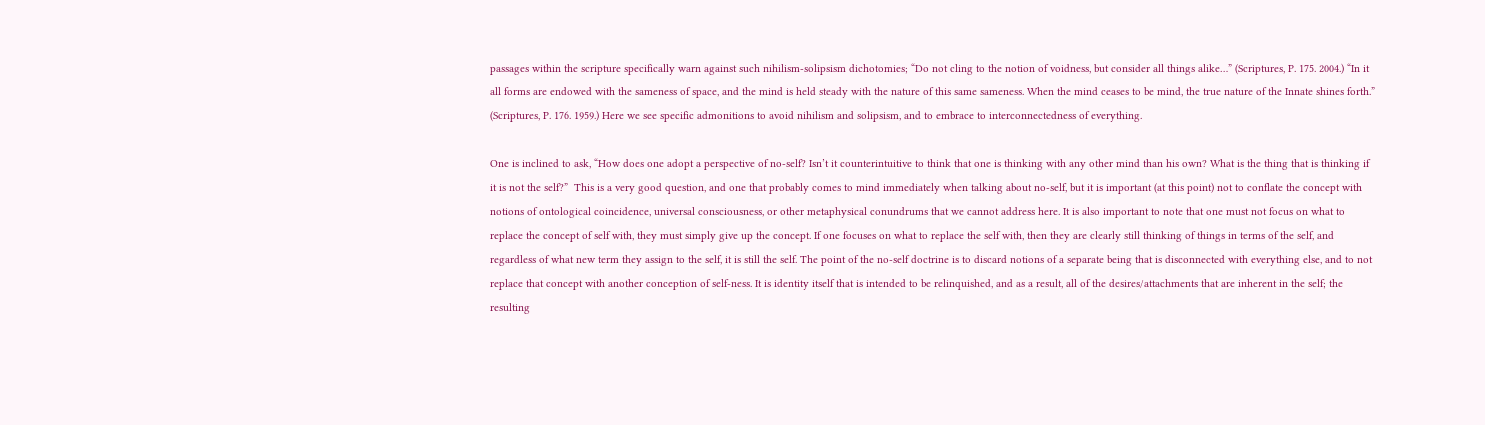passages within the scripture specifically warn against such nihilism-solipsism dichotomies; “Do not cling to the notion of voidness, but consider all things alike…” (Scriptures, P. 175. 2004.) “In it all forms are endowed with the sameness of space, and the mind is held steady with the nature of this same sameness. When the mind ceases to be mind, the true nature of the Innate shines forth.” (Scriptures, P. 176. 1959.) Here we see specific admonitions to avoid nihilism and solipsism, and to embrace to interconnectedness of everything.

One is inclined to ask, “How does one adopt a perspective of no-self? Isn’t it counterintuitive to think that one is thinking with any other mind than his own? What is the thing that is thinking if it is not the self?”  This is a very good question, and one that probably comes to mind immediately when talking about no-self, but it is important (at this point) not to conflate the concept with notions of ontological coincidence, universal consciousness, or other metaphysical conundrums that we cannot address here. It is also important to note that one must not focus on what to replace the concept of self with, they must simply give up the concept. If one focuses on what to replace the self with, then they are clearly still thinking of things in terms of the self, and regardless of what new term they assign to the self, it is still the self. The point of the no-self doctrine is to discard notions of a separate being that is disconnected with everything else, and to not replace that concept with another conception of self-ness. It is identity itself that is intended to be relinquished, and as a result, all of the desires/attachments that are inherent in the self; the resulting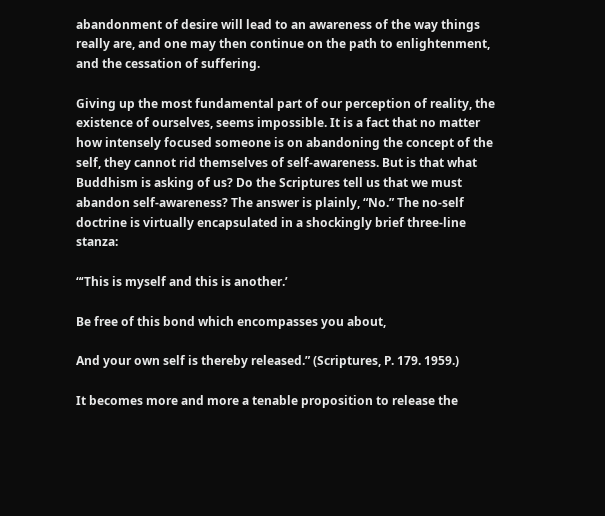abandonment of desire will lead to an awareness of the way things really are, and one may then continue on the path to enlightenment, and the cessation of suffering.

Giving up the most fundamental part of our perception of reality, the existence of ourselves, seems impossible. It is a fact that no matter how intensely focused someone is on abandoning the concept of the self, they cannot rid themselves of self-awareness. But is that what Buddhism is asking of us? Do the Scriptures tell us that we must abandon self-awareness? The answer is plainly, “No.” The no-self doctrine is virtually encapsulated in a shockingly brief three-line stanza:

“‘This is myself and this is another.’

Be free of this bond which encompasses you about,

And your own self is thereby released.” (Scriptures, P. 179. 1959.)

It becomes more and more a tenable proposition to release the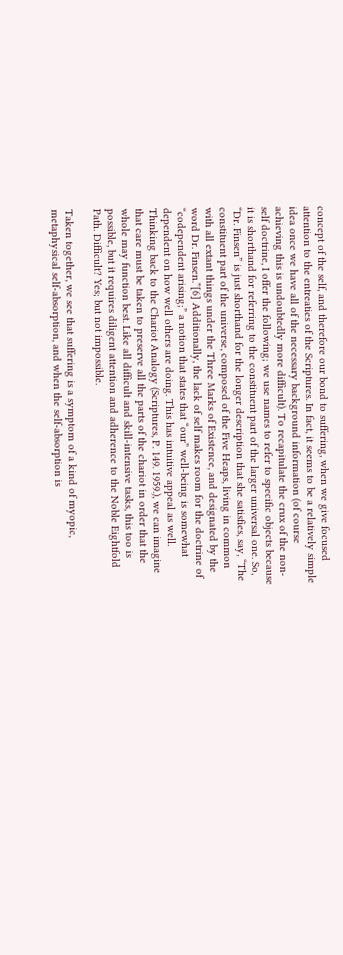concept of the self, and therefore our bond to suffering, when we give focused attention to the entreaties of the Scriptures. In fact, it seems to be a relatively simple idea once we have all of the necessary background information (of course achieving this is undoubtedly more difficult). To recapitulate the crux of the non-self doctrine, I offer the following; we use names to refer to specific objects because it is shorthand for referring to the constituent part of the larger universal one. So, “Dr. Finsen” is just shorthand for the longer description that she satisfies, say, “The constituent part of the universe, composed of the Five Heaps, living in common with all extant things under the Three Marks of Existence, and designated by the word Dr. Finsen.”[6] Additionally, the lack of self makes room for the doctrine of “codependent arising;” a notion that states that “our” well-being is somewhat dependent on how well others are doing. This has intuitive appeal as well. Thinking back to the Chariot Analogy (Scriptures, P. 149. 1959.), we can imagine that care must be taken to preserve all the parts of the chariot in order that the whole may function best. Like all difficult and skill-intensive tasks, this too is possible, but it requires diligent attention and adherence to the Noble Eightfold Path. Difficult? Yes; but not impossible.

Taken together, we see that suffering is a symptom of a kind of myopic, metaphysical self-absorption, and when the self-absorption is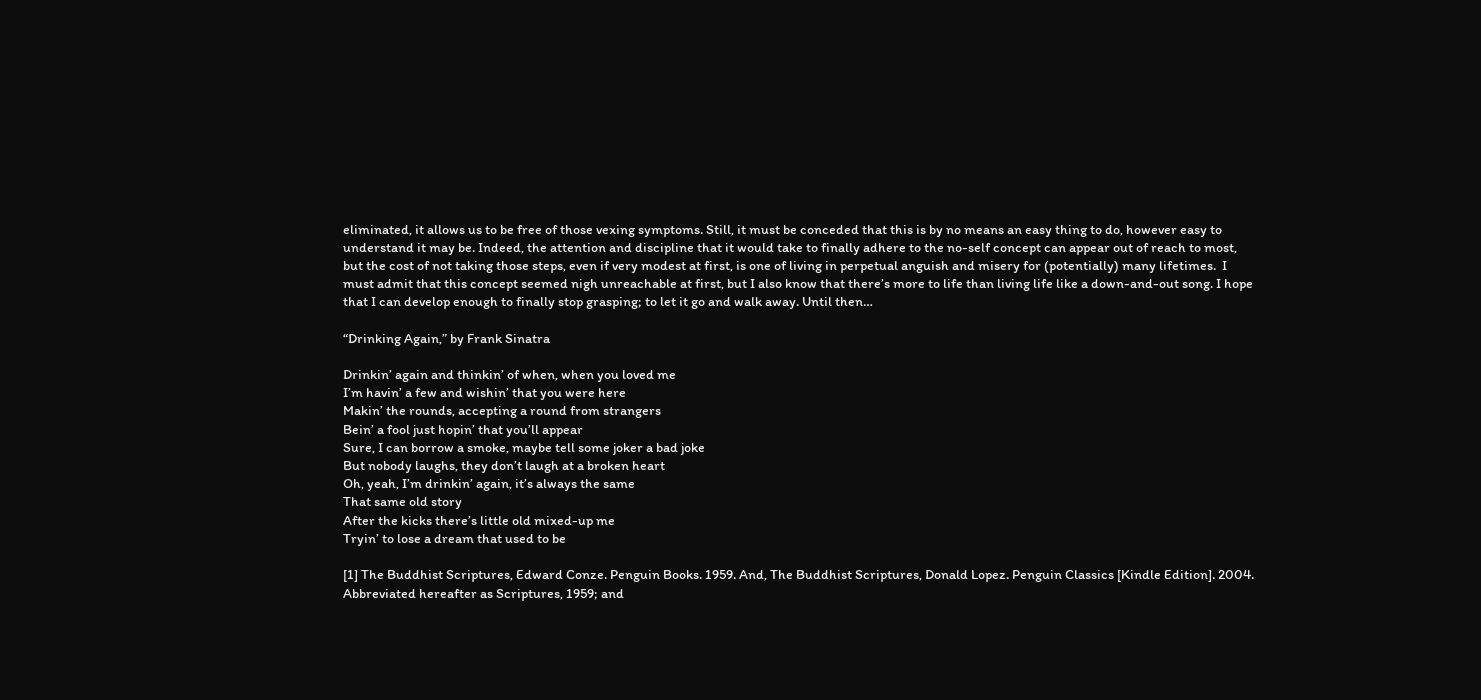eliminated, it allows us to be free of those vexing symptoms. Still, it must be conceded that this is by no means an easy thing to do, however easy to understand it may be. Indeed, the attention and discipline that it would take to finally adhere to the no-self concept can appear out of reach to most, but the cost of not taking those steps, even if very modest at first, is one of living in perpetual anguish and misery for (potentially) many lifetimes.  I must admit that this concept seemed nigh unreachable at first, but I also know that there’s more to life than living life like a down-and-out song. I hope that I can develop enough to finally stop grasping; to let it go and walk away. Until then…

“Drinking Again,” by Frank Sinatra

Drinkin’ again and thinkin’ of when, when you loved me
I’m havin’ a few and wishin’ that you were here
Makin’ the rounds, accepting a round from strangers
Bein’ a fool just hopin’ that you’ll appear
Sure, I can borrow a smoke, maybe tell some joker a bad joke
But nobody laughs, they don’t laugh at a broken heart
Oh, yeah, I’m drinkin’ again, it’s always the same
That same old story
After the kicks there’s little old mixed-up me
Tryin’ to lose a dream that used to be

[1] The Buddhist Scriptures, Edward Conze. Penguin Books. 1959. And, The Buddhist Scriptures, Donald Lopez. Penguin Classics [Kindle Edition]. 2004. Abbreviated hereafter as Scriptures, 1959; and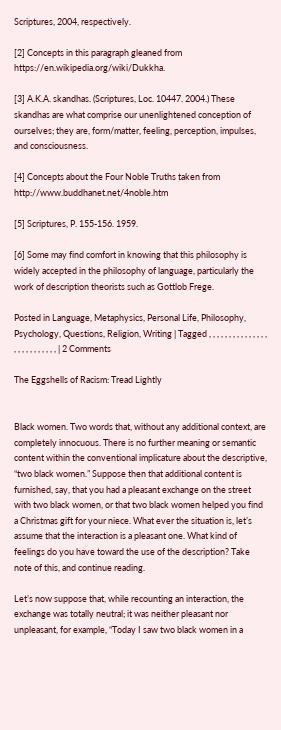Scriptures, 2004, respectively.

[2] Concepts in this paragraph gleaned from https://en.wikipedia.org/wiki/Dukkha.

[3] A.K.A. skandhas. (Scriptures, Loc. 10447. 2004.) These skandhas are what comprise our unenlightened conception of ourselves; they are, form/matter, feeling, perception, impulses, and consciousness.

[4] Concepts about the Four Noble Truths taken from http://www.buddhanet.net/4noble.htm

[5] Scriptures, P. 155-156. 1959.

[6] Some may find comfort in knowing that this philosophy is widely accepted in the philosophy of language, particularly the work of description theorists such as Gottlob Frege.

Posted in Language, Metaphysics, Personal Life, Philosophy, Psychology, Questions, Religion, Writing | Tagged , , , , , , , , , , , , , , , , , , , , , , , , , , | 2 Comments

The Eggshells of Racism: Tread Lightly


Black women. Two words that, without any additional context, are completely innocuous. There is no further meaning or semantic content within the conventional implicature about the descriptive, “two black women.” Suppose then that additional content is furnished, say, that you had a pleasant exchange on the street with two black women, or that two black women helped you find a Christmas gift for your niece. What ever the situation is, let’s assume that the interaction is a pleasant one. What kind of feelings do you have toward the use of the description? Take note of this, and continue reading.

Let’s now suppose that, while recounting an interaction, the exchange was totally neutral; it was neither pleasant nor unpleasant, for example, “Today I saw two black women in a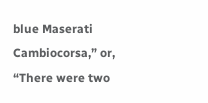blue Maserati Cambiocorsa,” or, “There were two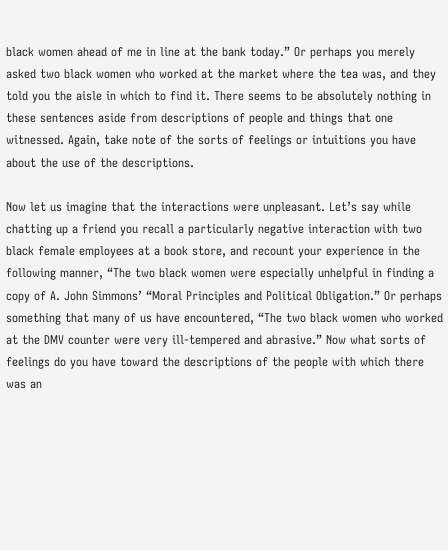black women ahead of me in line at the bank today.” Or perhaps you merely asked two black women who worked at the market where the tea was, and they told you the aisle in which to find it. There seems to be absolutely nothing in these sentences aside from descriptions of people and things that one witnessed. Again, take note of the sorts of feelings or intuitions you have about the use of the descriptions.

Now let us imagine that the interactions were unpleasant. Let’s say while chatting up a friend you recall a particularly negative interaction with two black female employees at a book store, and recount your experience in the following manner, “The two black women were especially unhelpful in finding a copy of A. John Simmons’ “Moral Principles and Political Obligation.” Or perhaps something that many of us have encountered, “The two black women who worked at the DMV counter were very ill-tempered and abrasive.” Now what sorts of feelings do you have toward the descriptions of the people with which there was an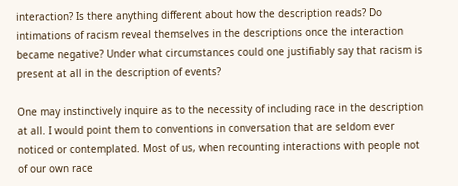interaction? Is there anything different about how the description reads? Do intimations of racism reveal themselves in the descriptions once the interaction became negative? Under what circumstances could one justifiably say that racism is present at all in the description of events?

One may instinctively inquire as to the necessity of including race in the description at all. I would point them to conventions in conversation that are seldom ever noticed or contemplated. Most of us, when recounting interactions with people not of our own race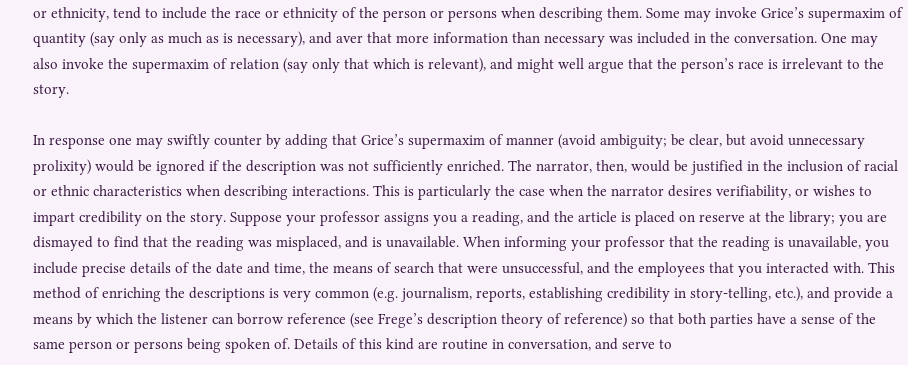or ethnicity, tend to include the race or ethnicity of the person or persons when describing them. Some may invoke Grice’s supermaxim of quantity (say only as much as is necessary), and aver that more information than necessary was included in the conversation. One may also invoke the supermaxim of relation (say only that which is relevant), and might well argue that the person’s race is irrelevant to the story.

In response one may swiftly counter by adding that Grice’s supermaxim of manner (avoid ambiguity; be clear, but avoid unnecessary prolixity) would be ignored if the description was not sufficiently enriched. The narrator, then, would be justified in the inclusion of racial or ethnic characteristics when describing interactions. This is particularly the case when the narrator desires verifiability, or wishes to impart credibility on the story. Suppose your professor assigns you a reading, and the article is placed on reserve at the library; you are dismayed to find that the reading was misplaced, and is unavailable. When informing your professor that the reading is unavailable, you include precise details of the date and time, the means of search that were unsuccessful, and the employees that you interacted with. This method of enriching the descriptions is very common (e.g. journalism, reports, establishing credibility in story-telling, etc.), and provide a means by which the listener can borrow reference (see Frege’s description theory of reference) so that both parties have a sense of the same person or persons being spoken of. Details of this kind are routine in conversation, and serve to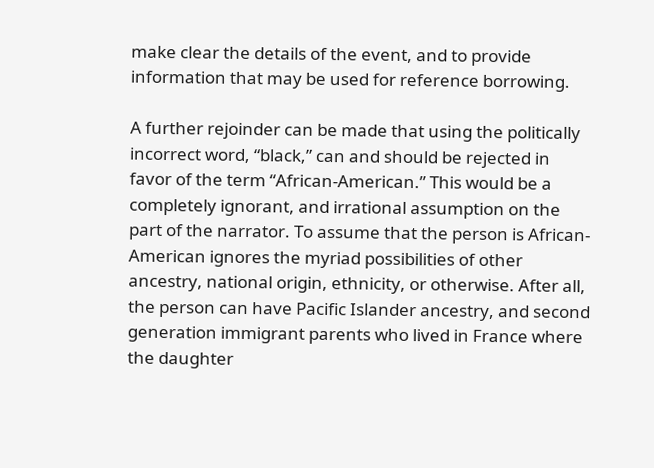make clear the details of the event, and to provide information that may be used for reference borrowing.

A further rejoinder can be made that using the politically incorrect word, “black,” can and should be rejected in favor of the term “African-American.” This would be a completely ignorant, and irrational assumption on the part of the narrator. To assume that the person is African-American ignores the myriad possibilities of other ancestry, national origin, ethnicity, or otherwise. After all, the person can have Pacific Islander ancestry, and second generation immigrant parents who lived in France where the daughter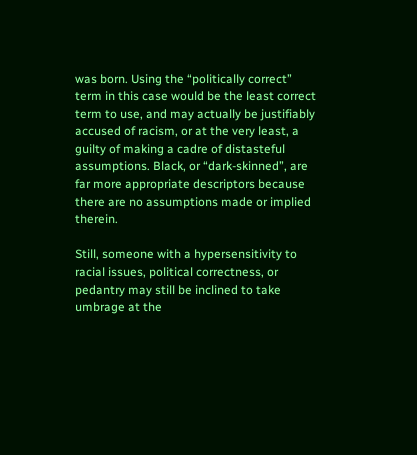was born. Using the “politically correct” term in this case would be the least correct term to use, and may actually be justifiably accused of racism, or at the very least, a guilty of making a cadre of distasteful assumptions. Black, or “dark-skinned”, are far more appropriate descriptors because there are no assumptions made or implied therein.

Still, someone with a hypersensitivity to racial issues, political correctness, or pedantry may still be inclined to take umbrage at the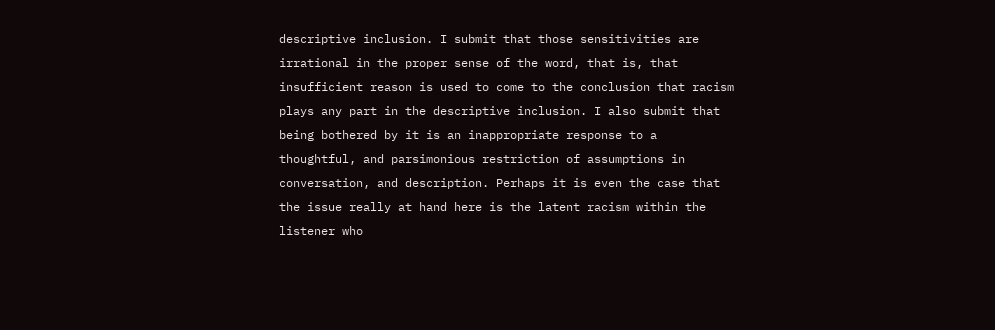descriptive inclusion. I submit that those sensitivities are irrational in the proper sense of the word, that is, that insufficient reason is used to come to the conclusion that racism plays any part in the descriptive inclusion. I also submit that being bothered by it is an inappropriate response to a thoughtful, and parsimonious restriction of assumptions in conversation, and description. Perhaps it is even the case that the issue really at hand here is the latent racism within the listener who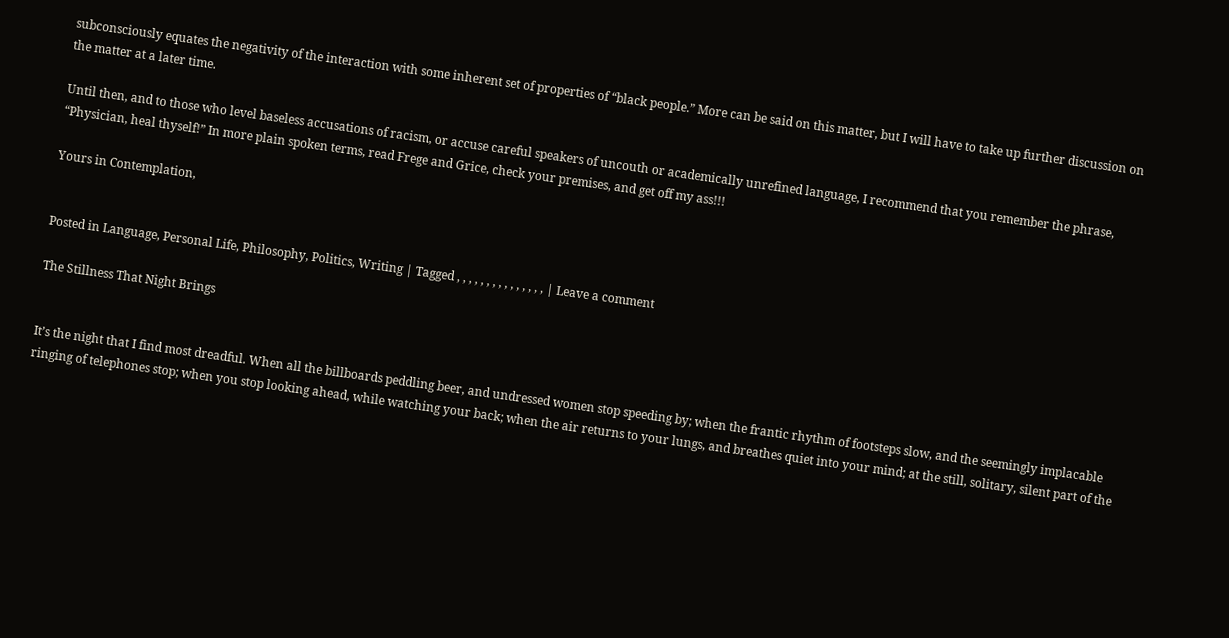subconsciously equates the negativity of the interaction with some inherent set of properties of “black people.” More can be said on this matter, but I will have to take up further discussion on the matter at a later time.

Until then, and to those who level baseless accusations of racism, or accuse careful speakers of uncouth or academically unrefined language, I recommend that you remember the phrase, “Physician, heal thyself!” In more plain spoken terms, read Frege and Grice, check your premises, and get off my ass!!!

Yours in Contemplation,


Posted in Language, Personal Life, Philosophy, Politics, Writing | Tagged , , , , , , , , , , , , , , , | Leave a comment

The Stillness That Night Brings


It’s the night that I find most dreadful. When all the billboards peddling beer, and undressed women stop speeding by; when the frantic rhythm of footsteps slow, and the seemingly implacable ringing of telephones stop; when you stop looking ahead, while watching your back; when the air returns to your lungs, and breathes quiet into your mind; at the still, solitary, silent part of the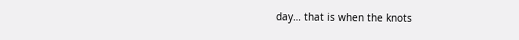day… that is when the knots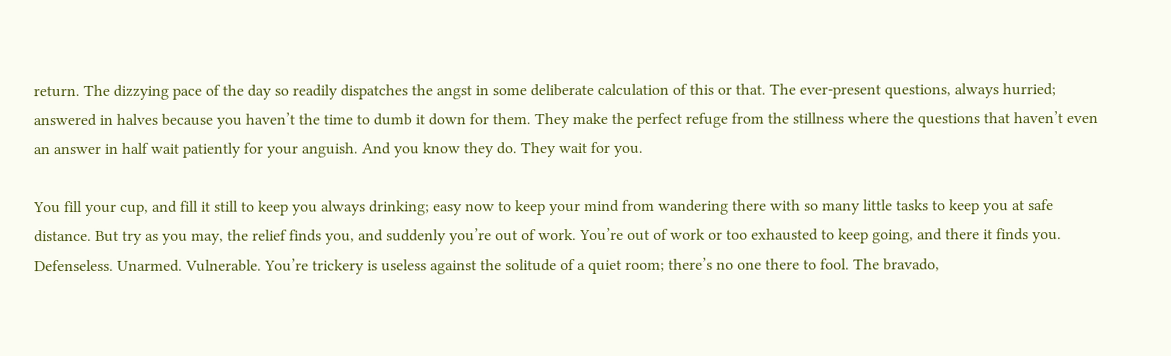return. The dizzying pace of the day so readily dispatches the angst in some deliberate calculation of this or that. The ever-present questions, always hurried; answered in halves because you haven’t the time to dumb it down for them. They make the perfect refuge from the stillness where the questions that haven’t even an answer in half wait patiently for your anguish. And you know they do. They wait for you.

You fill your cup, and fill it still to keep you always drinking; easy now to keep your mind from wandering there with so many little tasks to keep you at safe distance. But try as you may, the relief finds you, and suddenly you’re out of work. You’re out of work or too exhausted to keep going, and there it finds you. Defenseless. Unarmed. Vulnerable. You’re trickery is useless against the solitude of a quiet room; there’s no one there to fool. The bravado,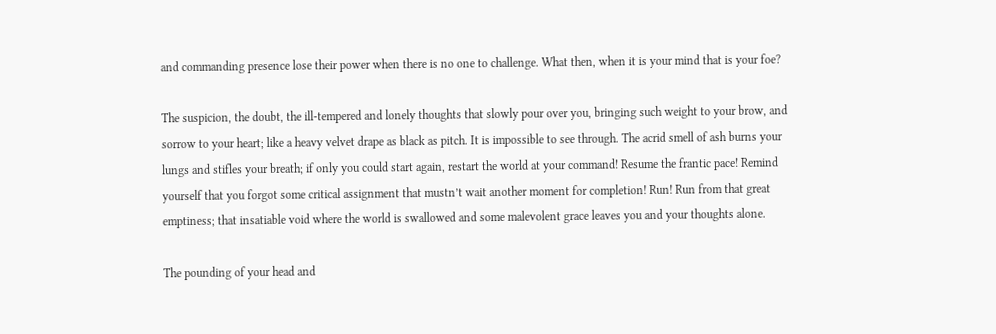and commanding presence lose their power when there is no one to challenge. What then, when it is your mind that is your foe?

The suspicion, the doubt, the ill-tempered and lonely thoughts that slowly pour over you, bringing such weight to your brow, and sorrow to your heart; like a heavy velvet drape as black as pitch. It is impossible to see through. The acrid smell of ash burns your lungs and stifles your breath; if only you could start again, restart the world at your command! Resume the frantic pace! Remind yourself that you forgot some critical assignment that mustn’t wait another moment for completion! Run! Run from that great emptiness; that insatiable void where the world is swallowed and some malevolent grace leaves you and your thoughts alone.

The pounding of your head and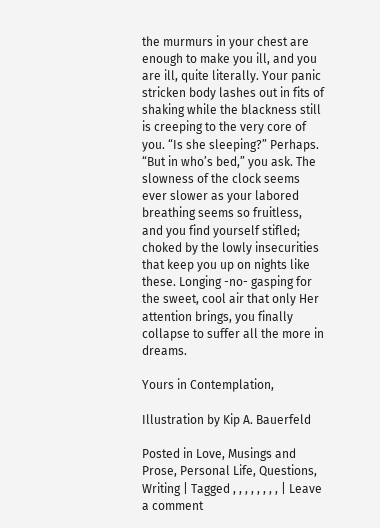the murmurs in your chest are enough to make you ill, and you are ill, quite literally. Your panic stricken body lashes out in fits of shaking while the blackness still is creeping to the very core of you. “Is she sleeping?” Perhaps. “But in who’s bed,” you ask. The slowness of the clock seems ever slower as your labored breathing seems so fruitless, and you find yourself stifled; choked by the lowly insecurities that keep you up on nights like these. Longing -no- gasping for the sweet, cool air that only Her attention brings, you finally collapse to suffer all the more in dreams.

Yours in Contemplation,

Illustration by Kip A. Bauerfeld

Posted in Love, Musings and Prose, Personal Life, Questions, Writing | Tagged , , , , , , , , | Leave a comment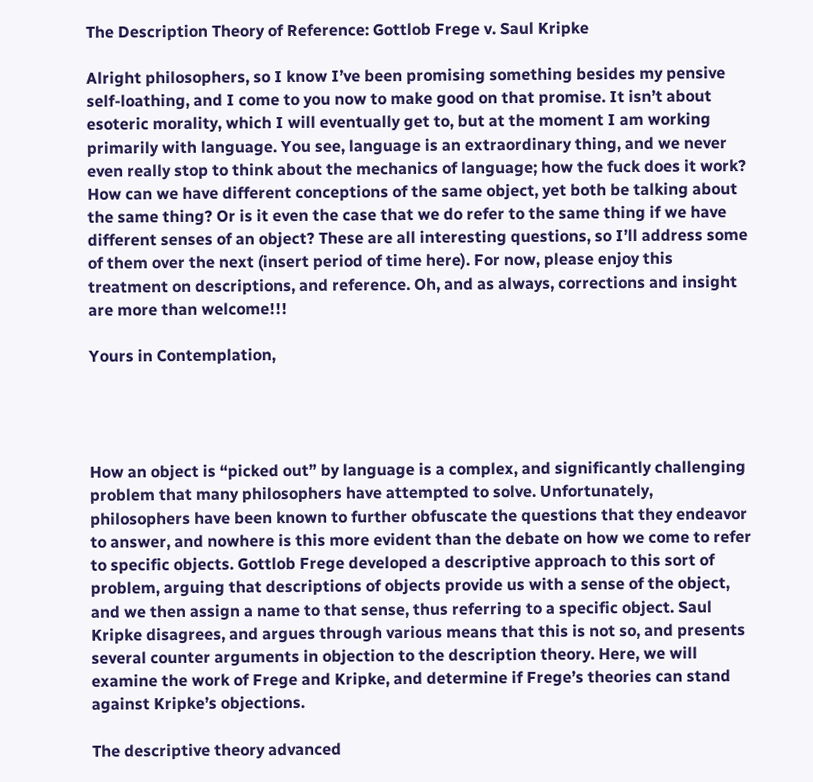The Description Theory of Reference: Gottlob Frege v. Saul Kripke

Alright philosophers, so I know I’ve been promising something besides my pensive self-loathing, and I come to you now to make good on that promise. It isn’t about esoteric morality, which I will eventually get to, but at the moment I am working primarily with language. You see, language is an extraordinary thing, and we never even really stop to think about the mechanics of language; how the fuck does it work? How can we have different conceptions of the same object, yet both be talking about the same thing? Or is it even the case that we do refer to the same thing if we have different senses of an object? These are all interesting questions, so I’ll address some of them over the next (insert period of time here). For now, please enjoy this treatment on descriptions, and reference. Oh, and as always, corrections and insight are more than welcome!!!

Yours in Contemplation,




How an object is “picked out” by language is a complex, and significantly challenging problem that many philosophers have attempted to solve. Unfortunately, philosophers have been known to further obfuscate the questions that they endeavor to answer, and nowhere is this more evident than the debate on how we come to refer to specific objects. Gottlob Frege developed a descriptive approach to this sort of problem, arguing that descriptions of objects provide us with a sense of the object, and we then assign a name to that sense, thus referring to a specific object. Saul Kripke disagrees, and argues through various means that this is not so, and presents several counter arguments in objection to the description theory. Here, we will examine the work of Frege and Kripke, and determine if Frege’s theories can stand against Kripke’s objections.

The descriptive theory advanced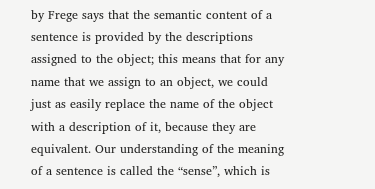by Frege says that the semantic content of a sentence is provided by the descriptions assigned to the object; this means that for any name that we assign to an object, we could just as easily replace the name of the object with a description of it, because they are equivalent. Our understanding of the meaning of a sentence is called the “sense”, which is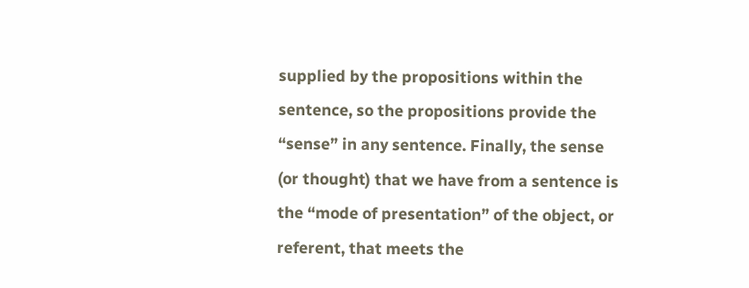supplied by the propositions within the sentence, so the propositions provide the “sense” in any sentence. Finally, the sense (or thought) that we have from a sentence is the “mode of presentation” of the object, or referent, that meets the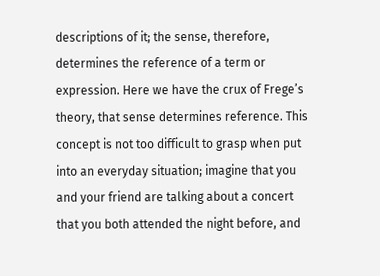descriptions of it; the sense, therefore, determines the reference of a term or expression. Here we have the crux of Frege’s theory, that sense determines reference. This concept is not too difficult to grasp when put into an everyday situation; imagine that you and your friend are talking about a concert that you both attended the night before, and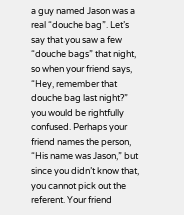a guy named Jason was a real “douche bag”. Let’s say that you saw a few “douche bags” that night, so when your friend says, “Hey, remember that douche bag last night?” you would be rightfully confused. Perhaps your friend names the person, “His name was Jason,” but since you didn’t know that, you cannot pick out the referent. Your friend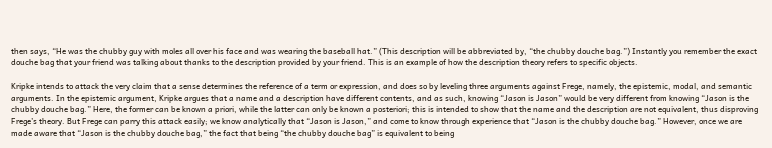then says, “He was the chubby guy with moles all over his face and was wearing the baseball hat.” (This description will be abbreviated by, “the chubby douche bag.”) Instantly you remember the exact douche bag that your friend was talking about thanks to the description provided by your friend. This is an example of how the description theory refers to specific objects.

Kripke intends to attack the very claim that a sense determines the reference of a term or expression, and does so by leveling three arguments against Frege, namely, the epistemic, modal, and semantic arguments. In the epistemic argument, Kripke argues that a name and a description have different contents, and as such, knowing “Jason is Jason” would be very different from knowing “Jason is the chubby douche bag.” Here, the former can be known a priori, while the latter can only be known a posteriori; this is intended to show that the name and the description are not equivalent, thus disproving Frege’s theory. But Frege can parry this attack easily; we know analytically that “Jason is Jason,” and come to know through experience that “Jason is the chubby douche bag.” However, once we are made aware that “Jason is the chubby douche bag,” the fact that being “the chubby douche bag” is equivalent to being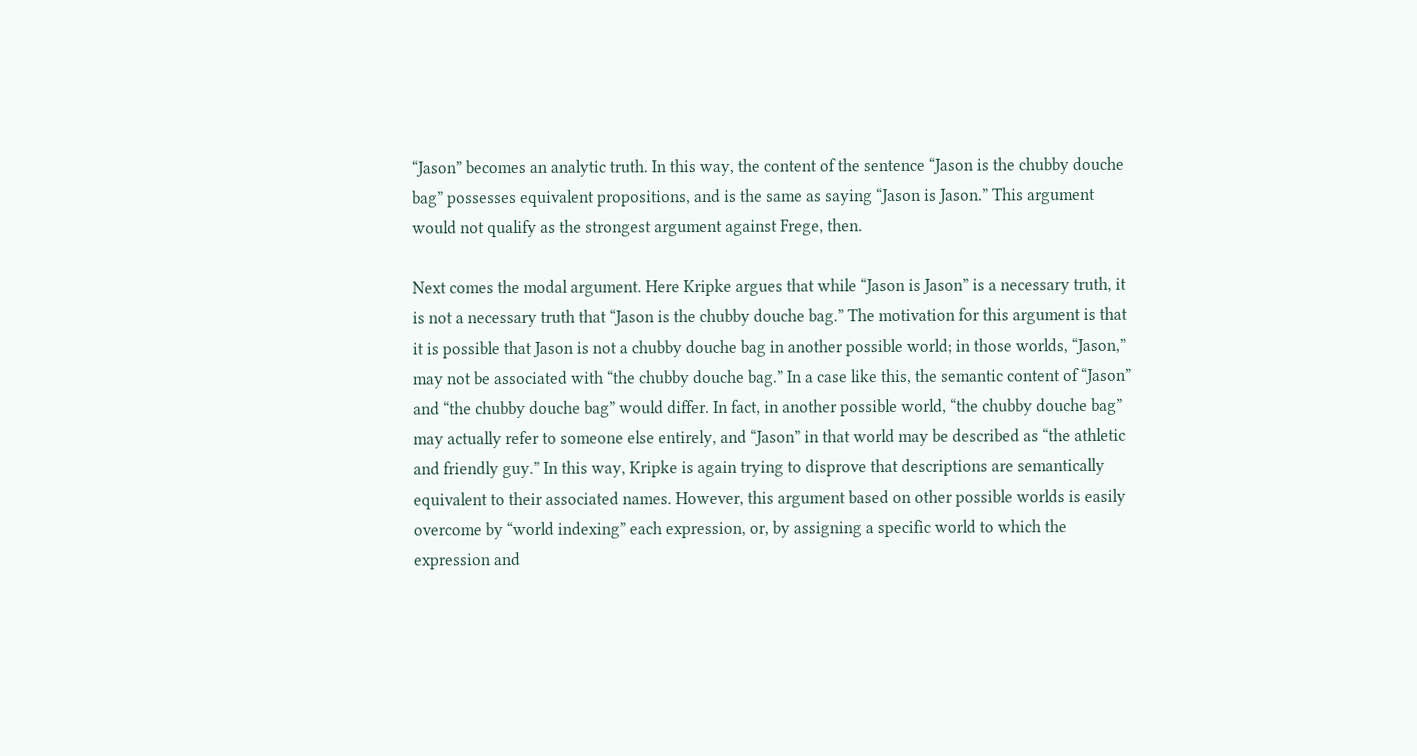“Jason” becomes an analytic truth. In this way, the content of the sentence “Jason is the chubby douche bag” possesses equivalent propositions, and is the same as saying “Jason is Jason.” This argument would not qualify as the strongest argument against Frege, then.

Next comes the modal argument. Here Kripke argues that while “Jason is Jason” is a necessary truth, it is not a necessary truth that “Jason is the chubby douche bag.” The motivation for this argument is that it is possible that Jason is not a chubby douche bag in another possible world; in those worlds, “Jason,” may not be associated with “the chubby douche bag.” In a case like this, the semantic content of “Jason” and “the chubby douche bag” would differ. In fact, in another possible world, “the chubby douche bag” may actually refer to someone else entirely, and “Jason” in that world may be described as “the athletic and friendly guy.” In this way, Kripke is again trying to disprove that descriptions are semantically equivalent to their associated names. However, this argument based on other possible worlds is easily overcome by “world indexing” each expression, or, by assigning a specific world to which the expression and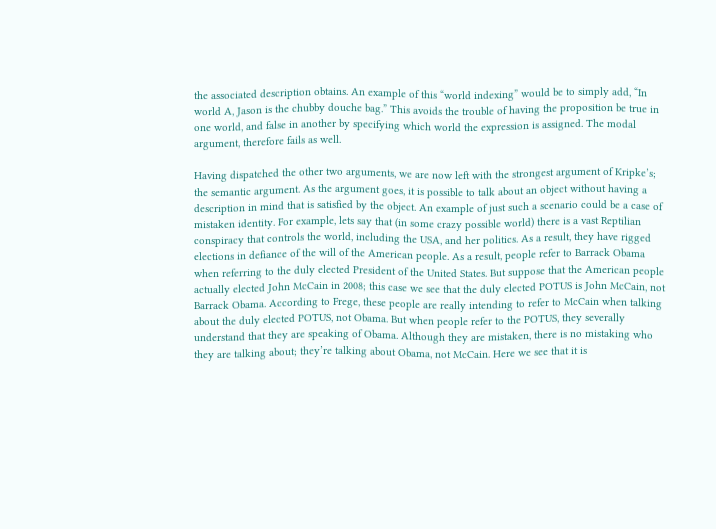the associated description obtains. An example of this “world indexing” would be to simply add, “In world A, Jason is the chubby douche bag.” This avoids the trouble of having the proposition be true in one world, and false in another by specifying which world the expression is assigned. The modal argument, therefore fails as well.

Having dispatched the other two arguments, we are now left with the strongest argument of Kripke’s; the semantic argument. As the argument goes, it is possible to talk about an object without having a description in mind that is satisfied by the object. An example of just such a scenario could be a case of mistaken identity. For example, lets say that (in some crazy possible world) there is a vast Reptilian conspiracy that controls the world, including the USA, and her politics. As a result, they have rigged elections in defiance of the will of the American people. As a result, people refer to Barrack Obama when referring to the duly elected President of the United States. But suppose that the American people actually elected John McCain in 2008; this case we see that the duly elected POTUS is John McCain, not Barrack Obama. According to Frege, these people are really intending to refer to McCain when talking about the duly elected POTUS, not Obama. But when people refer to the POTUS, they severally understand that they are speaking of Obama. Although they are mistaken, there is no mistaking who they are talking about; they’re talking about Obama, not McCain. Here we see that it is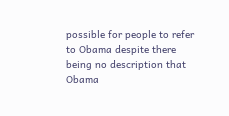possible for people to refer to Obama despite there being no description that Obama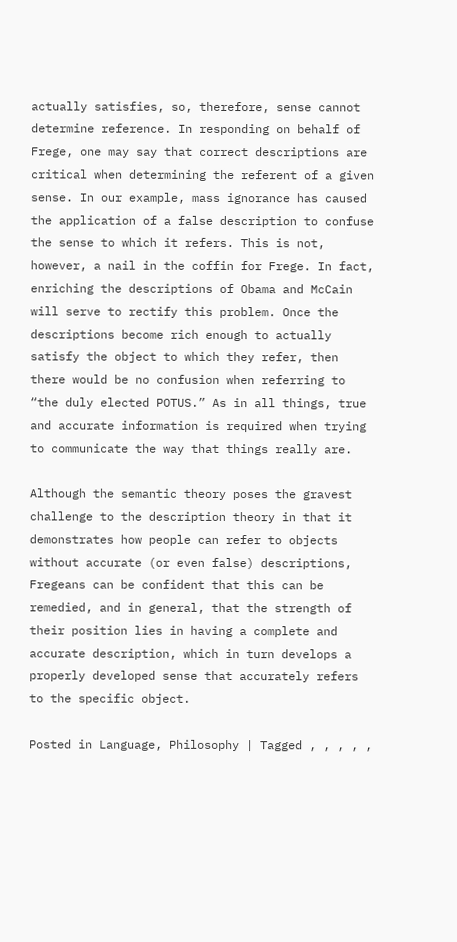actually satisfies, so, therefore, sense cannot determine reference. In responding on behalf of Frege, one may say that correct descriptions are critical when determining the referent of a given sense. In our example, mass ignorance has caused the application of a false description to confuse the sense to which it refers. This is not, however, a nail in the coffin for Frege. In fact, enriching the descriptions of Obama and McCain will serve to rectify this problem. Once the descriptions become rich enough to actually satisfy the object to which they refer, then there would be no confusion when referring to “the duly elected POTUS.” As in all things, true and accurate information is required when trying to communicate the way that things really are.

Although the semantic theory poses the gravest challenge to the description theory in that it demonstrates how people can refer to objects without accurate (or even false) descriptions, Fregeans can be confident that this can be remedied, and in general, that the strength of their position lies in having a complete and accurate description, which in turn develops a properly developed sense that accurately refers to the specific object.

Posted in Language, Philosophy | Tagged , , , , ,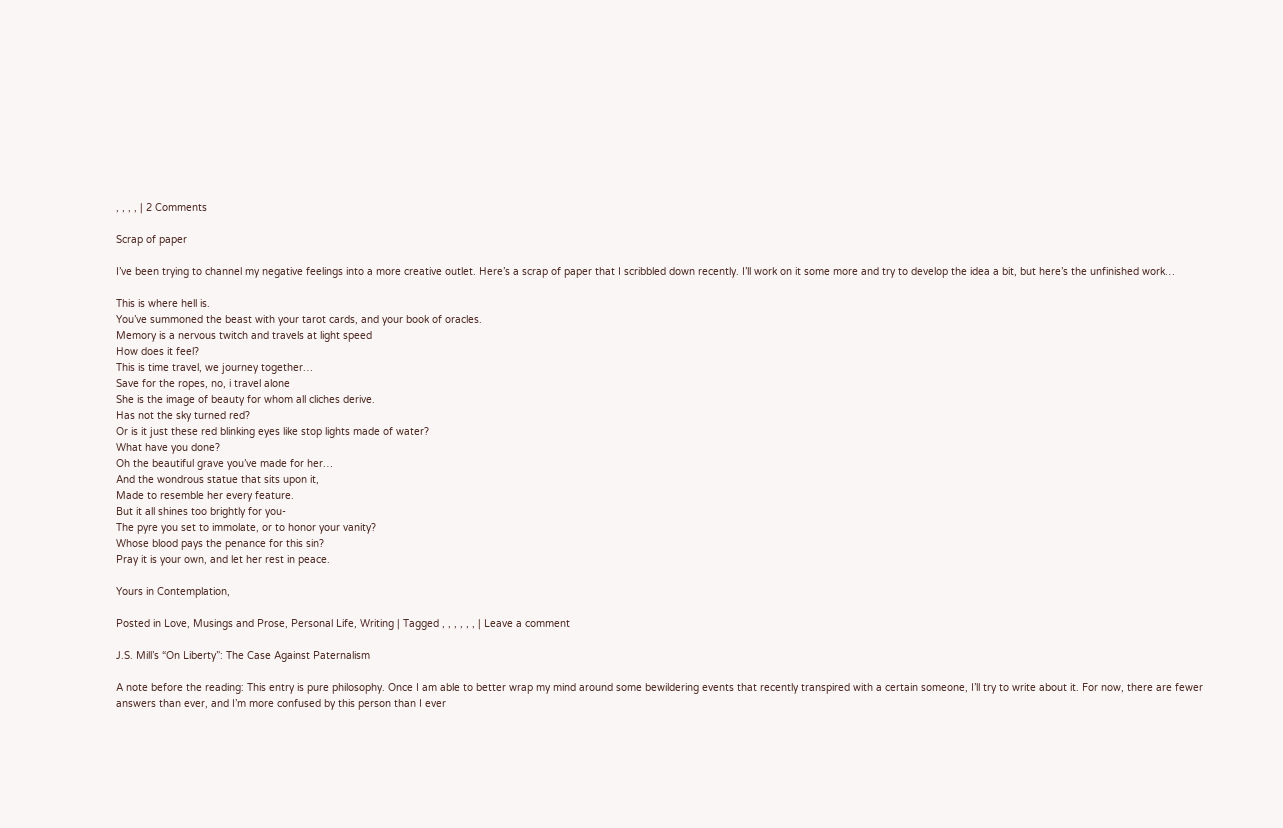, , , , | 2 Comments

Scrap of paper

I’ve been trying to channel my negative feelings into a more creative outlet. Here’s a scrap of paper that I scribbled down recently. I’ll work on it some more and try to develop the idea a bit, but here’s the unfinished work…

This is where hell is.
You’ve summoned the beast with your tarot cards, and your book of oracles.
Memory is a nervous twitch and travels at light speed
How does it feel?
This is time travel, we journey together…
Save for the ropes, no, i travel alone
She is the image of beauty for whom all cliches derive.
Has not the sky turned red?
Or is it just these red blinking eyes like stop lights made of water?
What have you done?
Oh the beautiful grave you’ve made for her…
And the wondrous statue that sits upon it,
Made to resemble her every feature.
But it all shines too brightly for you-
The pyre you set to immolate, or to honor your vanity?
Whose blood pays the penance for this sin?
Pray it is your own, and let her rest in peace.

Yours in Contemplation,

Posted in Love, Musings and Prose, Personal Life, Writing | Tagged , , , , , , | Leave a comment

J.S. Mill’s “On Liberty”: The Case Against Paternalism

A note before the reading: This entry is pure philosophy. Once I am able to better wrap my mind around some bewildering events that recently transpired with a certain someone, I’ll try to write about it. For now, there are fewer answers than ever, and I’m more confused by this person than I ever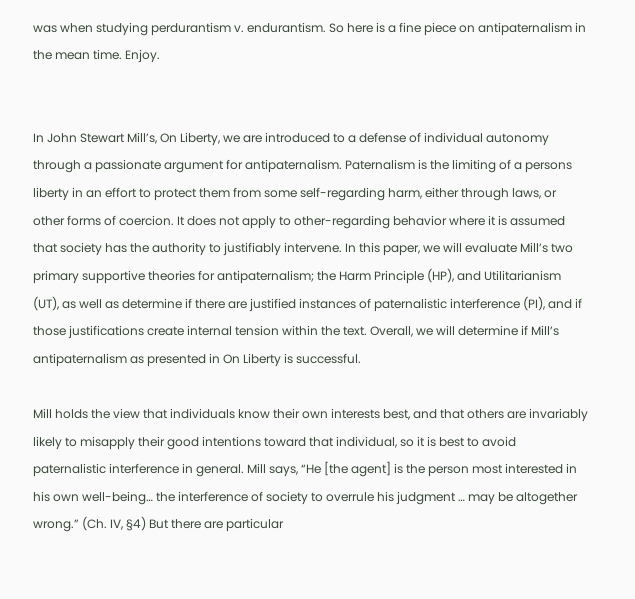was when studying perdurantism v. endurantism. So here is a fine piece on antipaternalism in the mean time. Enjoy.


In John Stewart Mill’s, On Liberty, we are introduced to a defense of individual autonomy through a passionate argument for antipaternalism. Paternalism is the limiting of a persons liberty in an effort to protect them from some self-regarding harm, either through laws, or other forms of coercion. It does not apply to other-regarding behavior where it is assumed that society has the authority to justifiably intervene. In this paper, we will evaluate Mill’s two primary supportive theories for antipaternalism; the Harm Principle (HP), and Utilitarianism (UT), as well as determine if there are justified instances of paternalistic interference (PI), and if those justifications create internal tension within the text. Overall, we will determine if Mill’s antipaternalism as presented in On Liberty is successful.

Mill holds the view that individuals know their own interests best, and that others are invariably likely to misapply their good intentions toward that individual, so it is best to avoid paternalistic interference in general. Mill says, “He [the agent] is the person most interested in his own well-being… the interference of society to overrule his judgment … may be altogether wrong.” (Ch. IV, §4) But there are particular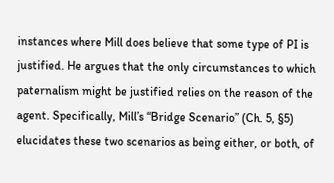instances where Mill does believe that some type of PI is justified. He argues that the only circumstances to which paternalism might be justified relies on the reason of the agent. Specifically, Mill’s “Bridge Scenario” (Ch. 5, §5) elucidates these two scenarios as being either, or both, of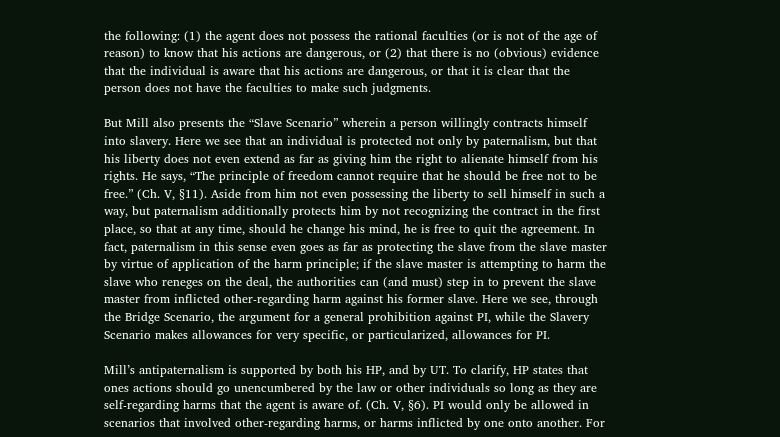the following: (1) the agent does not possess the rational faculties (or is not of the age of reason) to know that his actions are dangerous, or (2) that there is no (obvious) evidence that the individual is aware that his actions are dangerous, or that it is clear that the person does not have the faculties to make such judgments.

But Mill also presents the “Slave Scenario” wherein a person willingly contracts himself into slavery. Here we see that an individual is protected not only by paternalism, but that his liberty does not even extend as far as giving him the right to alienate himself from his rights. He says, “The principle of freedom cannot require that he should be free not to be free.” (Ch. V, §11). Aside from him not even possessing the liberty to sell himself in such a way, but paternalism additionally protects him by not recognizing the contract in the first place, so that at any time, should he change his mind, he is free to quit the agreement. In fact, paternalism in this sense even goes as far as protecting the slave from the slave master by virtue of application of the harm principle; if the slave master is attempting to harm the slave who reneges on the deal, the authorities can (and must) step in to prevent the slave master from inflicted other-regarding harm against his former slave. Here we see, through the Bridge Scenario, the argument for a general prohibition against PI, while the Slavery Scenario makes allowances for very specific, or particularized, allowances for PI.

Mill’s antipaternalism is supported by both his HP, and by UT. To clarify, HP states that ones actions should go unencumbered by the law or other individuals so long as they are self-regarding harms that the agent is aware of. (Ch. V, §6). PI would only be allowed in scenarios that involved other-regarding harms, or harms inflicted by one onto another. For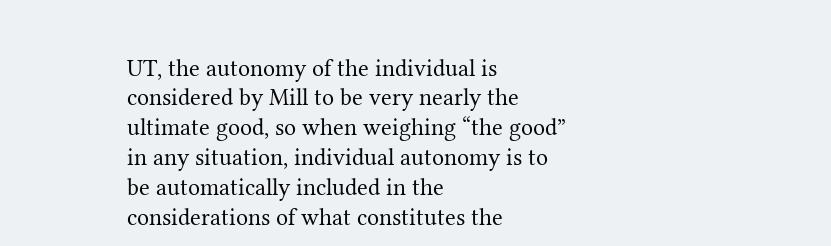UT, the autonomy of the individual is considered by Mill to be very nearly the ultimate good, so when weighing “the good” in any situation, individual autonomy is to be automatically included in the considerations of what constitutes the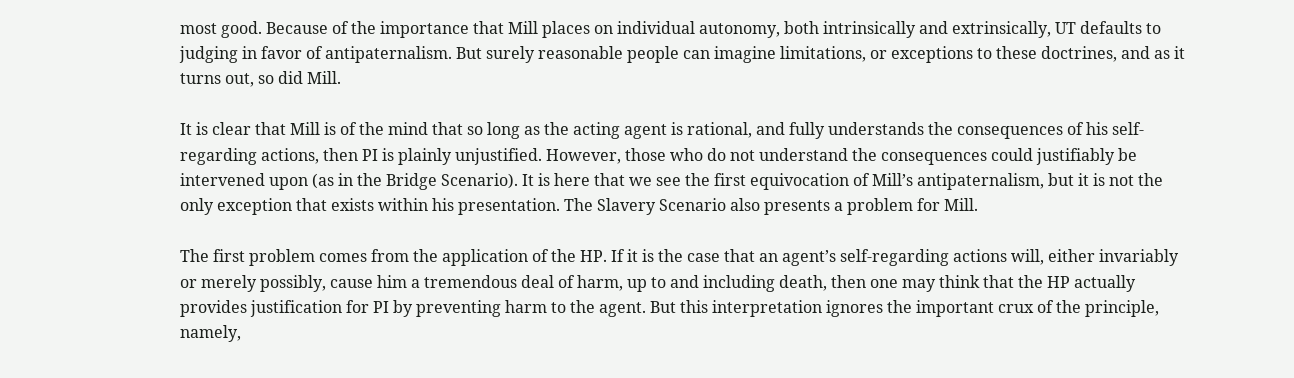most good. Because of the importance that Mill places on individual autonomy, both intrinsically and extrinsically, UT defaults to judging in favor of antipaternalism. But surely reasonable people can imagine limitations, or exceptions to these doctrines, and as it turns out, so did Mill.

It is clear that Mill is of the mind that so long as the acting agent is rational, and fully understands the consequences of his self-regarding actions, then PI is plainly unjustified. However, those who do not understand the consequences could justifiably be intervened upon (as in the Bridge Scenario). It is here that we see the first equivocation of Mill’s antipaternalism, but it is not the only exception that exists within his presentation. The Slavery Scenario also presents a problem for Mill.

The first problem comes from the application of the HP. If it is the case that an agent’s self-regarding actions will, either invariably or merely possibly, cause him a tremendous deal of harm, up to and including death, then one may think that the HP actually provides justification for PI by preventing harm to the agent. But this interpretation ignores the important crux of the principle, namely,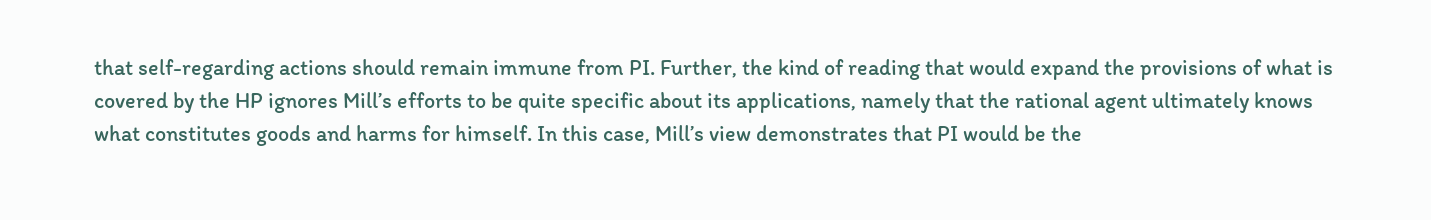that self-regarding actions should remain immune from PI. Further, the kind of reading that would expand the provisions of what is covered by the HP ignores Mill’s efforts to be quite specific about its applications, namely that the rational agent ultimately knows what constitutes goods and harms for himself. In this case, Mill’s view demonstrates that PI would be the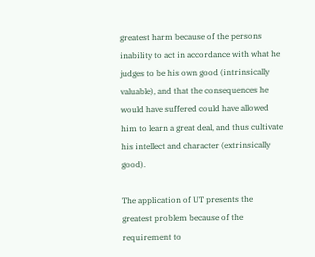greatest harm because of the persons inability to act in accordance with what he judges to be his own good (intrinsically valuable), and that the consequences he would have suffered could have allowed him to learn a great deal, and thus cultivate his intellect and character (extrinsically good).

The application of UT presents the greatest problem because of the requirement to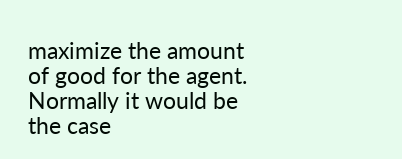maximize the amount of good for the agent. Normally it would be the case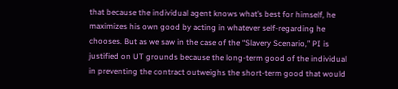that because the individual agent knows what’s best for himself, he maximizes his own good by acting in whatever self-regarding he chooses. But as we saw in the case of the “Slavery Scenario,” PI is justified on UT grounds because the long-term good of the individual in preventing the contract outweighs the short-term good that would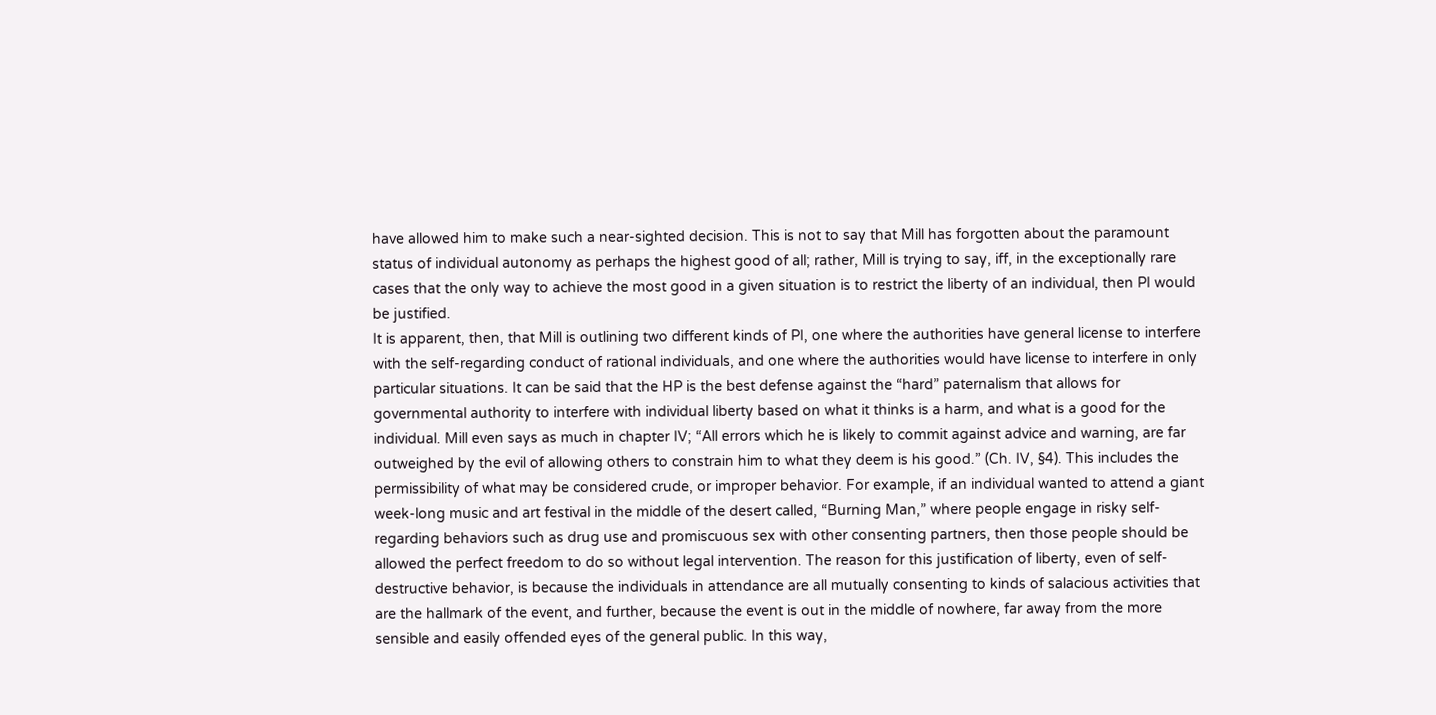have allowed him to make such a near-sighted decision. This is not to say that Mill has forgotten about the paramount status of individual autonomy as perhaps the highest good of all; rather, Mill is trying to say, iff, in the exceptionally rare cases that the only way to achieve the most good in a given situation is to restrict the liberty of an individual, then PI would be justified.
It is apparent, then, that Mill is outlining two different kinds of PI, one where the authorities have general license to interfere with the self-regarding conduct of rational individuals, and one where the authorities would have license to interfere in only particular situations. It can be said that the HP is the best defense against the “hard” paternalism that allows for governmental authority to interfere with individual liberty based on what it thinks is a harm, and what is a good for the individual. Mill even says as much in chapter IV; “All errors which he is likely to commit against advice and warning, are far outweighed by the evil of allowing others to constrain him to what they deem is his good.” (Ch. IV, §4). This includes the permissibility of what may be considered crude, or improper behavior. For example, if an individual wanted to attend a giant week-long music and art festival in the middle of the desert called, “Burning Man,” where people engage in risky self-regarding behaviors such as drug use and promiscuous sex with other consenting partners, then those people should be allowed the perfect freedom to do so without legal intervention. The reason for this justification of liberty, even of self-destructive behavior, is because the individuals in attendance are all mutually consenting to kinds of salacious activities that are the hallmark of the event, and further, because the event is out in the middle of nowhere, far away from the more sensible and easily offended eyes of the general public. In this way,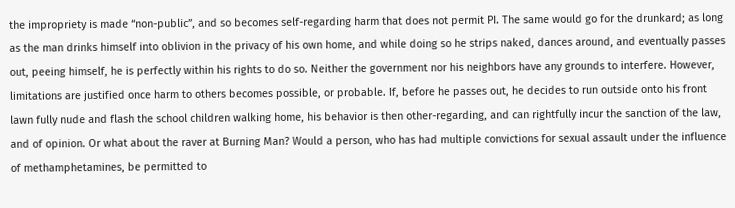the impropriety is made “non-public”, and so becomes self-regarding harm that does not permit PI. The same would go for the drunkard; as long as the man drinks himself into oblivion in the privacy of his own home, and while doing so he strips naked, dances around, and eventually passes out, peeing himself, he is perfectly within his rights to do so. Neither the government nor his neighbors have any grounds to interfere. However, limitations are justified once harm to others becomes possible, or probable. If, before he passes out, he decides to run outside onto his front lawn fully nude and flash the school children walking home, his behavior is then other-regarding, and can rightfully incur the sanction of the law, and of opinion. Or what about the raver at Burning Man? Would a person, who has had multiple convictions for sexual assault under the influence of methamphetamines, be permitted to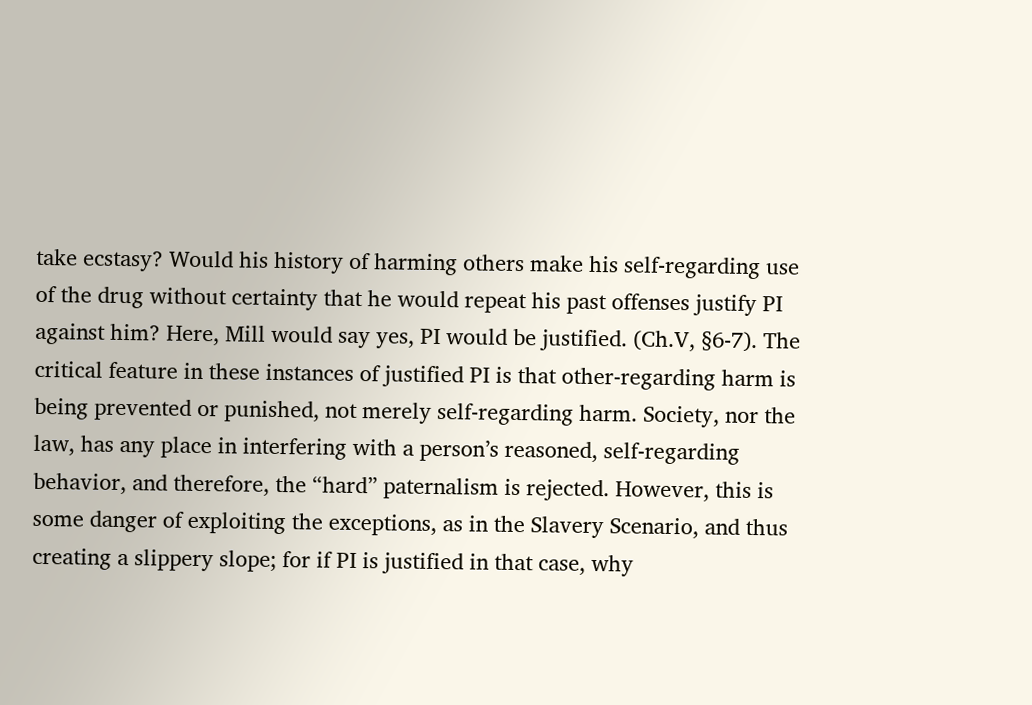take ecstasy? Would his history of harming others make his self-regarding use of the drug without certainty that he would repeat his past offenses justify PI against him? Here, Mill would say yes, PI would be justified. (Ch.V, §6-7). The critical feature in these instances of justified PI is that other-regarding harm is being prevented or punished, not merely self-regarding harm. Society, nor the law, has any place in interfering with a person’s reasoned, self-regarding behavior, and therefore, the “hard” paternalism is rejected. However, this is some danger of exploiting the exceptions, as in the Slavery Scenario, and thus creating a slippery slope; for if PI is justified in that case, why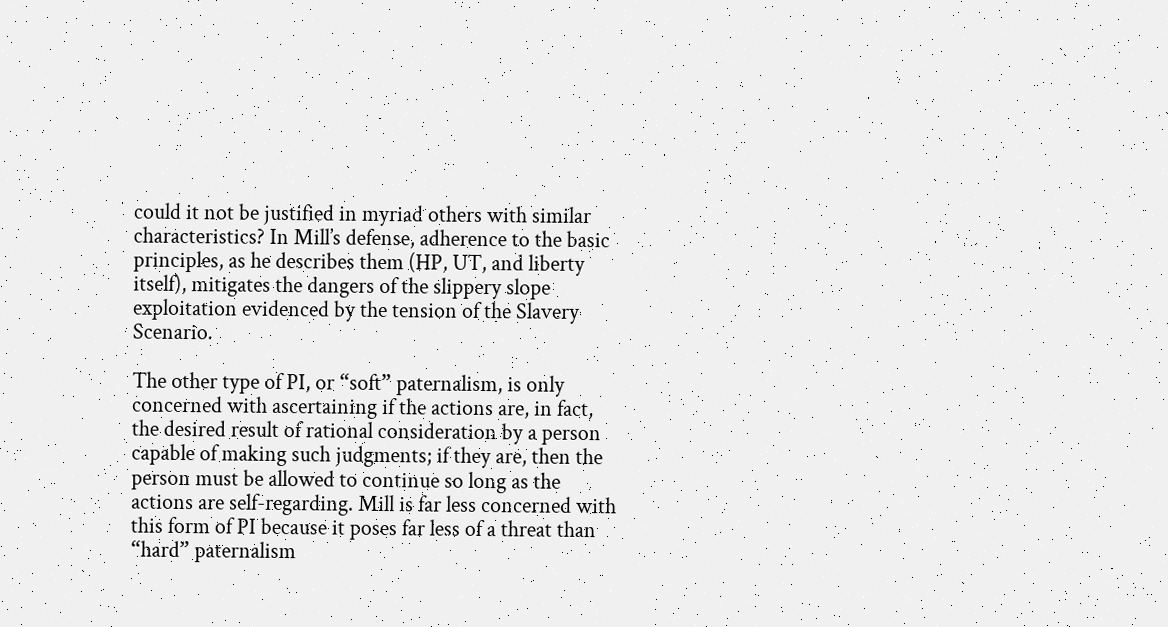could it not be justified in myriad others with similar characteristics? In Mill’s defense, adherence to the basic principles, as he describes them (HP, UT, and liberty itself), mitigates the dangers of the slippery slope exploitation evidenced by the tension of the Slavery Scenario.

The other type of PI, or “soft” paternalism, is only concerned with ascertaining if the actions are, in fact, the desired result of rational consideration by a person capable of making such judgments; if they are, then the person must be allowed to continue so long as the actions are self-regarding. Mill is far less concerned with this form of PI because it poses far less of a threat than “hard” paternalism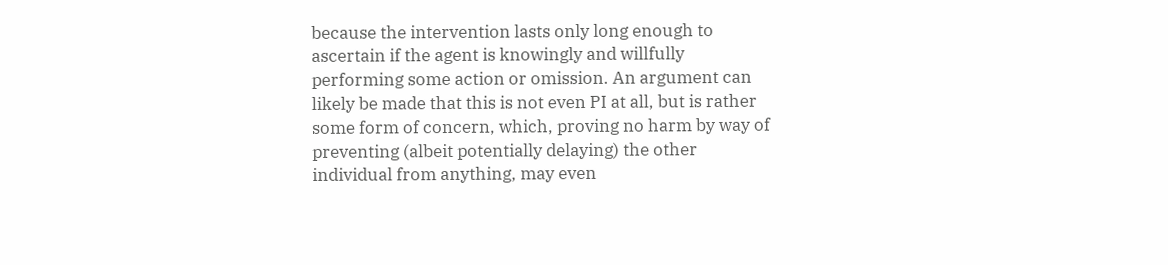because the intervention lasts only long enough to ascertain if the agent is knowingly and willfully performing some action or omission. An argument can likely be made that this is not even PI at all, but is rather some form of concern, which, proving no harm by way of preventing (albeit potentially delaying) the other individual from anything, may even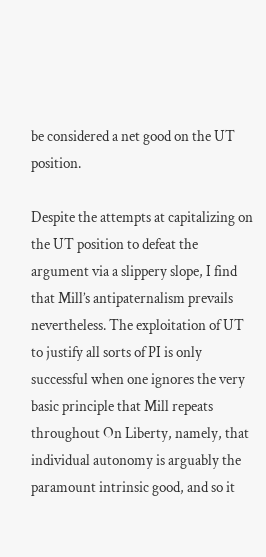be considered a net good on the UT position.

Despite the attempts at capitalizing on the UT position to defeat the argument via a slippery slope, I find that Mill’s antipaternalism prevails nevertheless. The exploitation of UT to justify all sorts of PI is only successful when one ignores the very basic principle that Mill repeats throughout On Liberty, namely, that individual autonomy is arguably the paramount intrinsic good, and so it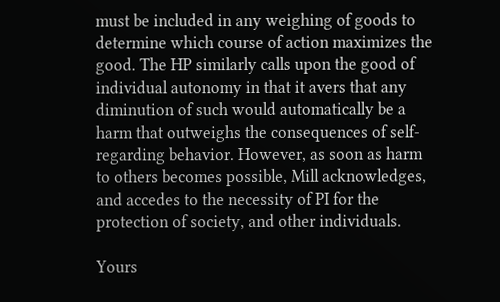must be included in any weighing of goods to determine which course of action maximizes the good. The HP similarly calls upon the good of individual autonomy in that it avers that any diminution of such would automatically be a harm that outweighs the consequences of self-regarding behavior. However, as soon as harm to others becomes possible, Mill acknowledges, and accedes to the necessity of PI for the protection of society, and other individuals.

Yours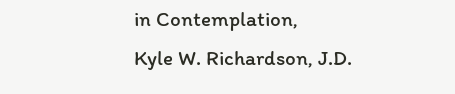in Contemplation,
Kyle W. Richardson, J.D.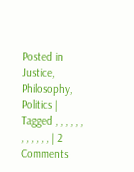Posted in Justice, Philosophy, Politics | Tagged , , , , , , , , , , , , | 2 Comments